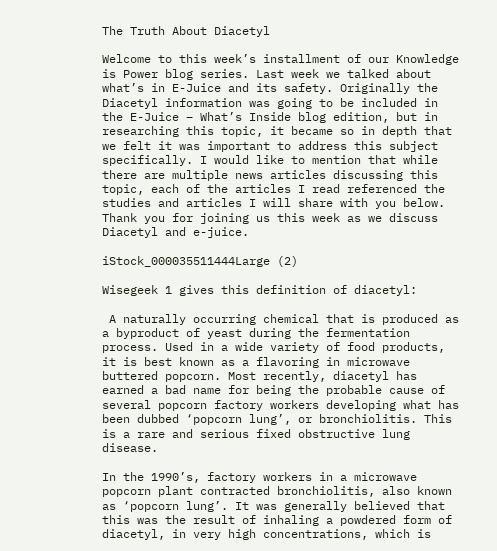The Truth About Diacetyl

Welcome to this week’s installment of our Knowledge is Power blog series. Last week we talked about what’s in E-Juice and its safety. Originally the Diacetyl information was going to be included in the E-Juice – What’s Inside blog edition, but in researching this topic, it became so in depth that we felt it was important to address this subject specifically. I would like to mention that while there are multiple news articles discussing this topic, each of the articles I read referenced the studies and articles I will share with you below. Thank you for joining us this week as we discuss Diacetyl and e-juice.

iStock_000035511444Large (2)

Wisegeek 1 gives this definition of diacetyl:

 A naturally occurring chemical that is produced as a byproduct of yeast during the fermentation process. Used in a wide variety of food products, it is best known as a flavoring in microwave buttered popcorn. Most recently, diacetyl has earned a bad name for being the probable cause of several popcorn factory workers developing what has been dubbed ‘popcorn lung’, or bronchiolitis. This is a rare and serious fixed obstructive lung disease.

In the 1990’s, factory workers in a microwave popcorn plant contracted bronchiolitis, also known as ‘popcorn lung’. It was generally believed that this was the result of inhaling a powdered form of diacetyl, in very high concentrations, which is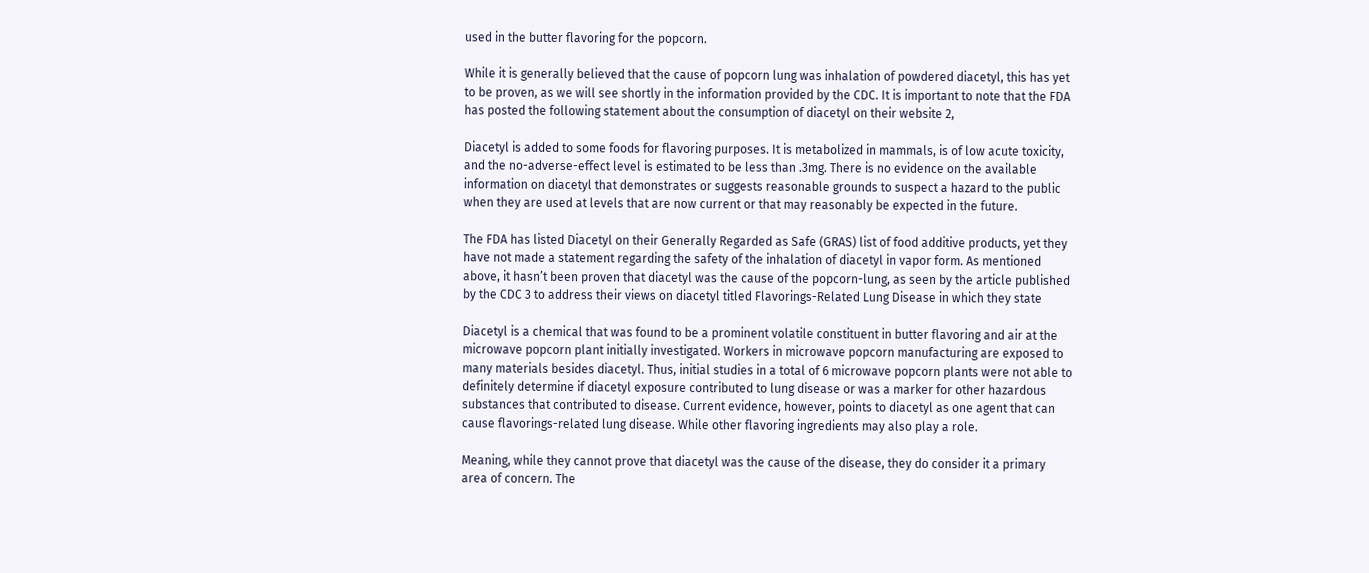used in the butter flavoring for the popcorn.

While it is generally believed that the cause of popcorn lung was inhalation of powdered diacetyl, this has yet to be proven, as we will see shortly in the information provided by the CDC. It is important to note that the FDA has posted the following statement about the consumption of diacetyl on their website 2,

Diacetyl is added to some foods for flavoring purposes. It is metabolized in mammals, is of low acute toxicity, and the no-adverse-effect level is estimated to be less than .3mg. There is no evidence on the available information on diacetyl that demonstrates or suggests reasonable grounds to suspect a hazard to the public when they are used at levels that are now current or that may reasonably be expected in the future.

The FDA has listed Diacetyl on their Generally Regarded as Safe (GRAS) list of food additive products, yet they have not made a statement regarding the safety of the inhalation of diacetyl in vapor form. As mentioned above, it hasn’t been proven that diacetyl was the cause of the popcorn-lung, as seen by the article published by the CDC 3 to address their views on diacetyl titled Flavorings-Related Lung Disease in which they state

Diacetyl is a chemical that was found to be a prominent volatile constituent in butter flavoring and air at the microwave popcorn plant initially investigated. Workers in microwave popcorn manufacturing are exposed to many materials besides diacetyl. Thus, initial studies in a total of 6 microwave popcorn plants were not able to definitely determine if diacetyl exposure contributed to lung disease or was a marker for other hazardous substances that contributed to disease. Current evidence, however, points to diacetyl as one agent that can cause flavorings-related lung disease. While other flavoring ingredients may also play a role.

Meaning, while they cannot prove that diacetyl was the cause of the disease, they do consider it a primary area of concern. The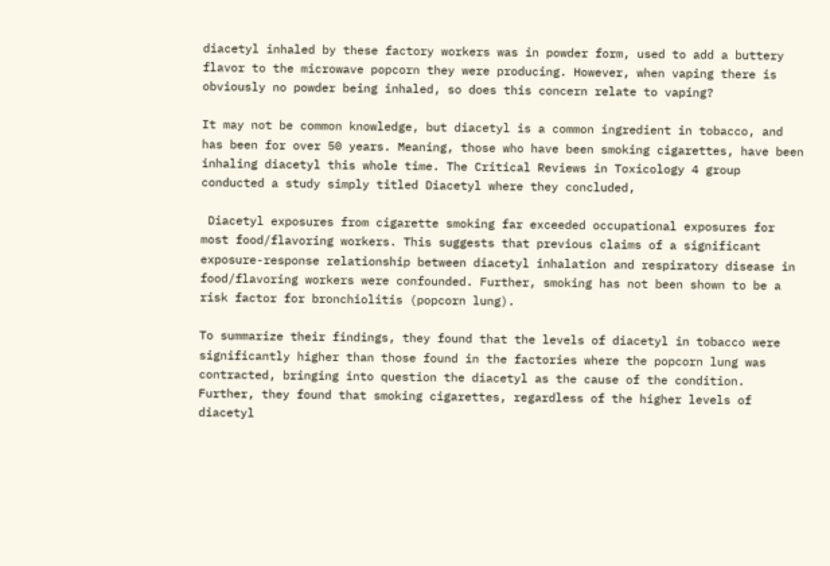diacetyl inhaled by these factory workers was in powder form, used to add a buttery flavor to the microwave popcorn they were producing. However, when vaping there is obviously no powder being inhaled, so does this concern relate to vaping?

It may not be common knowledge, but diacetyl is a common ingredient in tobacco, and has been for over 50 years. Meaning, those who have been smoking cigarettes, have been inhaling diacetyl this whole time. The Critical Reviews in Toxicology 4 group conducted a study simply titled Diacetyl where they concluded,

 Diacetyl exposures from cigarette smoking far exceeded occupational exposures for most food/flavoring workers. This suggests that previous claims of a significant exposure-response relationship between diacetyl inhalation and respiratory disease in food/flavoring workers were confounded. Further, smoking has not been shown to be a risk factor for bronchiolitis (popcorn lung).

To summarize their findings, they found that the levels of diacetyl in tobacco were significantly higher than those found in the factories where the popcorn lung was contracted, bringing into question the diacetyl as the cause of the condition. Further, they found that smoking cigarettes, regardless of the higher levels of diacetyl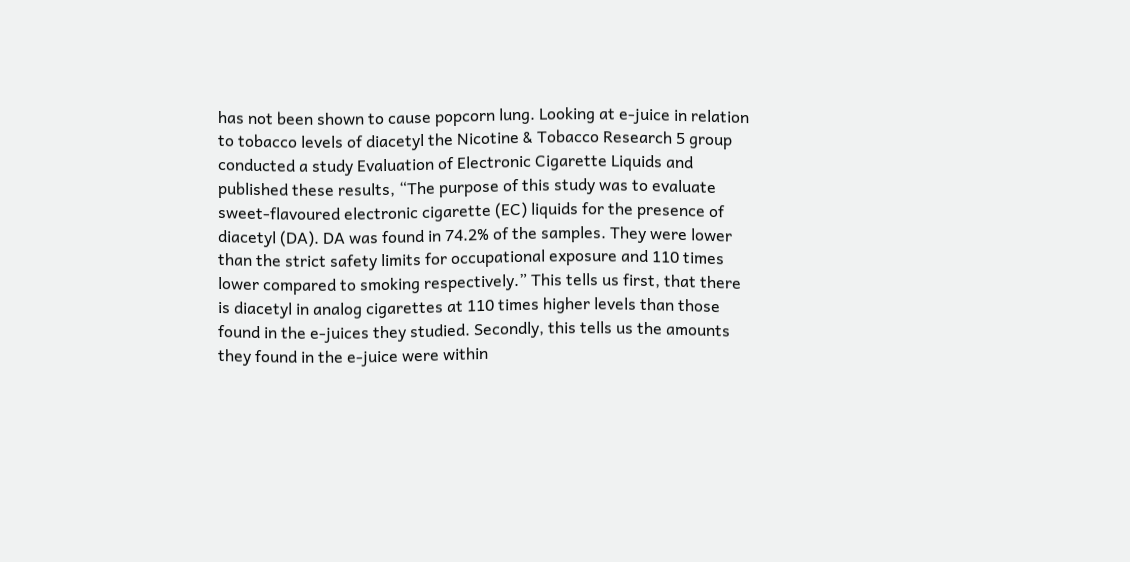has not been shown to cause popcorn lung. Looking at e-juice in relation to tobacco levels of diacetyl the Nicotine & Tobacco Research 5 group conducted a study Evaluation of Electronic Cigarette Liquids and published these results, “The purpose of this study was to evaluate sweet-flavoured electronic cigarette (EC) liquids for the presence of diacetyl (DA). DA was found in 74.2% of the samples. They were lower than the strict safety limits for occupational exposure and 110 times lower compared to smoking respectively.” This tells us first, that there is diacetyl in analog cigarettes at 110 times higher levels than those found in the e-juices they studied. Secondly, this tells us the amounts they found in the e-juice were within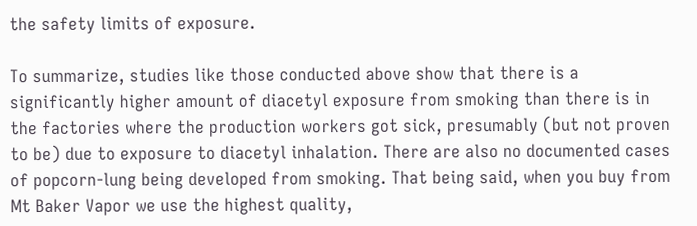the safety limits of exposure.

To summarize, studies like those conducted above show that there is a significantly higher amount of diacetyl exposure from smoking than there is in the factories where the production workers got sick, presumably (but not proven to be) due to exposure to diacetyl inhalation. There are also no documented cases of popcorn-lung being developed from smoking. That being said, when you buy from Mt Baker Vapor we use the highest quality,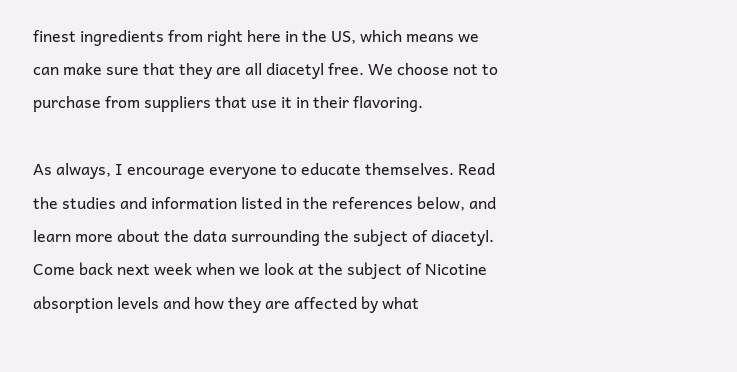finest ingredients from right here in the US, which means we can make sure that they are all diacetyl free. We choose not to purchase from suppliers that use it in their flavoring.

As always, I encourage everyone to educate themselves. Read the studies and information listed in the references below, and learn more about the data surrounding the subject of diacetyl. Come back next week when we look at the subject of Nicotine absorption levels and how they are affected by what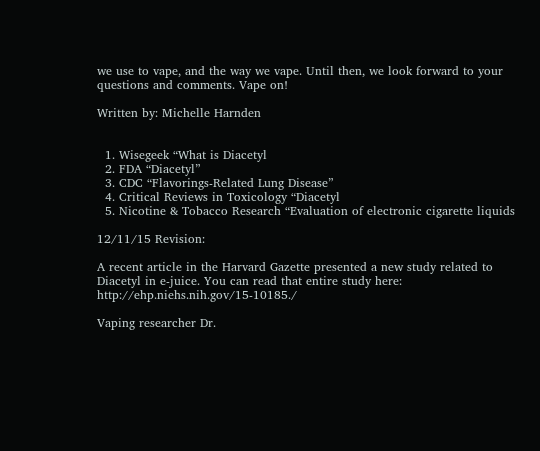we use to vape, and the way we vape. Until then, we look forward to your questions and comments. Vape on!

Written by: Michelle Harnden


  1. Wisegeek “What is Diacetyl
  2. FDA “Diacetyl”
  3. CDC “Flavorings-Related Lung Disease”
  4. Critical Reviews in Toxicology “Diacetyl
  5. Nicotine & Tobacco Research “Evaluation of electronic cigarette liquids

12/11/15 Revision:

A recent article in the Harvard Gazette presented a new study related to Diacetyl in e-juice. You can read that entire study here: http://ehp.niehs.nih.gov/15-10185./

Vaping researcher Dr.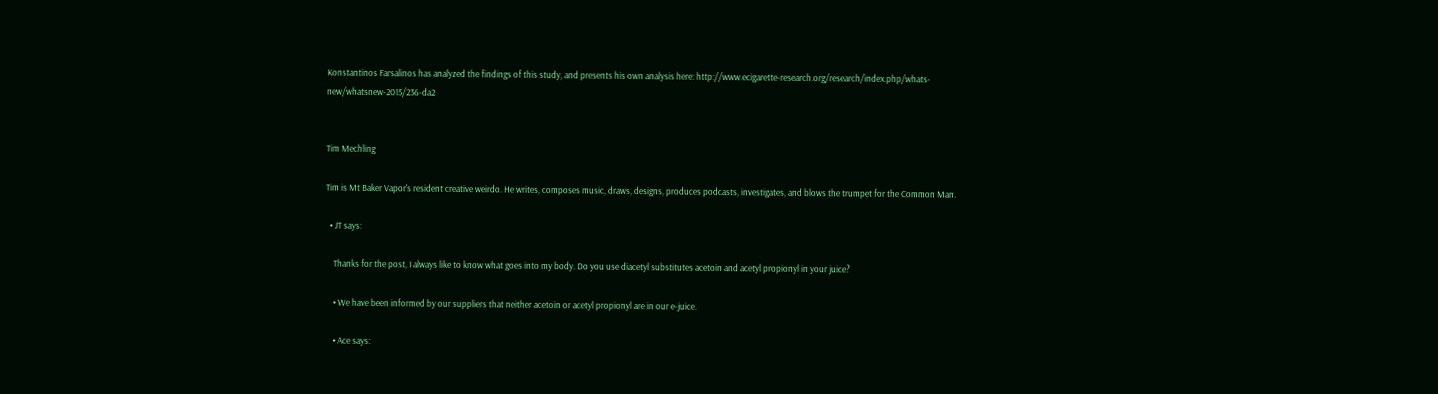Konstantinos Farsalinos has analyzed the findings of this study, and presents his own analysis here: http://www.ecigarette-research.org/research/index.php/whats-new/whatsnew-2015/236-da2


Tim Mechling

Tim is Mt Baker Vapor's resident creative weirdo. He writes, composes music, draws, designs, produces podcasts, investigates, and blows the trumpet for the Common Man.

  • JT says:

    Thanks for the post, I always like to know what goes into my body. Do you use diacetyl substitutes acetoin and acetyl propionyl in your juice?

    • We have been informed by our suppliers that neither acetoin or acetyl propionyl are in our e-juice.

    • Ace says: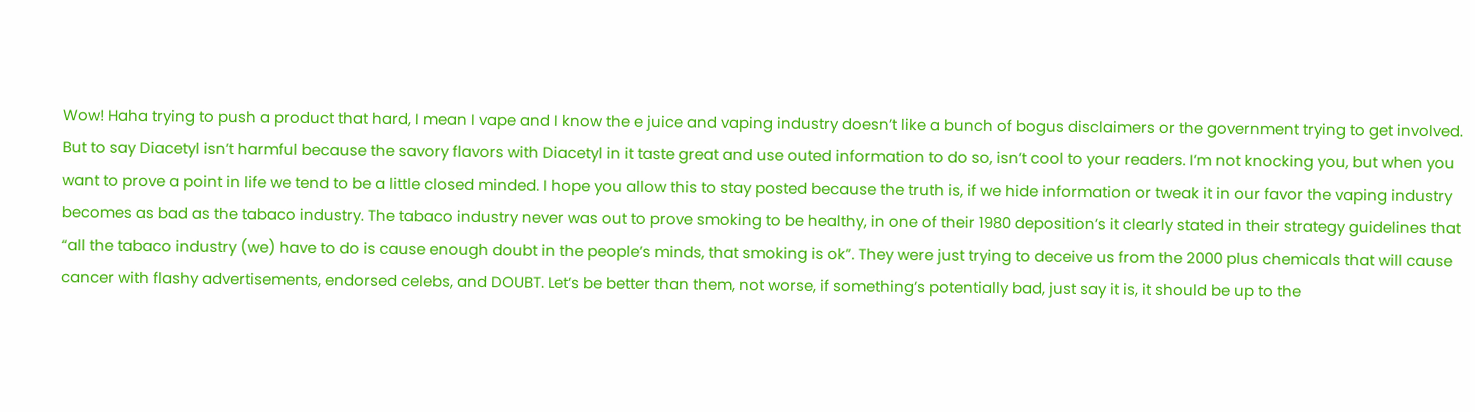Wow! Haha trying to push a product that hard, I mean I vape and I know the e juice and vaping industry doesn’t like a bunch of bogus disclaimers or the government trying to get involved. But to say Diacetyl isn’t harmful because the savory flavors with Diacetyl in it taste great and use outed information to do so, isn’t cool to your readers. I’m not knocking you, but when you want to prove a point in life we tend to be a little closed minded. I hope you allow this to stay posted because the truth is, if we hide information or tweak it in our favor the vaping industry becomes as bad as the tabaco industry. The tabaco industry never was out to prove smoking to be healthy, in one of their 1980 deposition’s it clearly stated in their strategy guidelines that “all the tabaco industry (we) have to do is cause enough doubt in the people’s minds, that smoking is ok”. They were just trying to deceive us from the 2000 plus chemicals that will cause cancer with flashy advertisements, endorsed celebs, and DOUBT. Let’s be better than them, not worse, if something’s potentially bad, just say it is, it should be up to the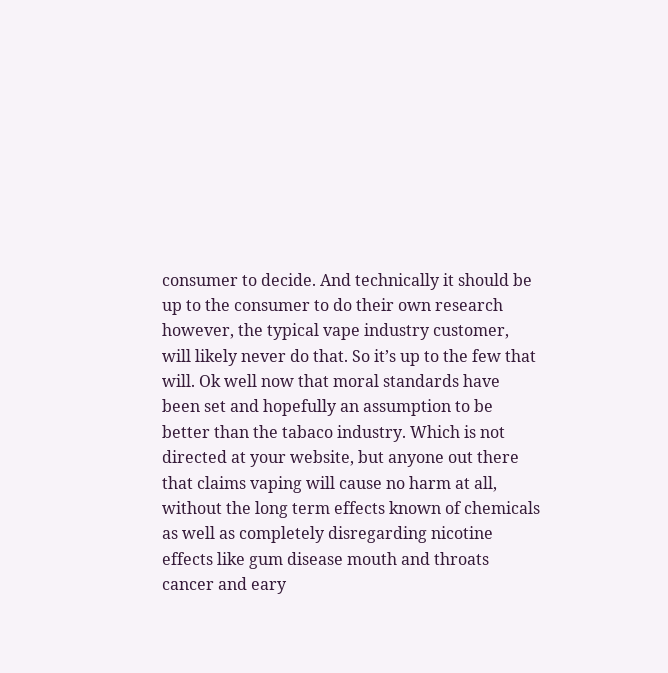consumer to decide. And technically it should be up to the consumer to do their own research however, the typical vape industry customer, will likely never do that. So it’s up to the few that will. Ok well now that moral standards have been set and hopefully an assumption to be better than the tabaco industry. Which is not directed at your website, but anyone out there that claims vaping will cause no harm at all, without the long term effects known of chemicals as well as completely disregarding nicotine effects like gum disease mouth and throats cancer and eary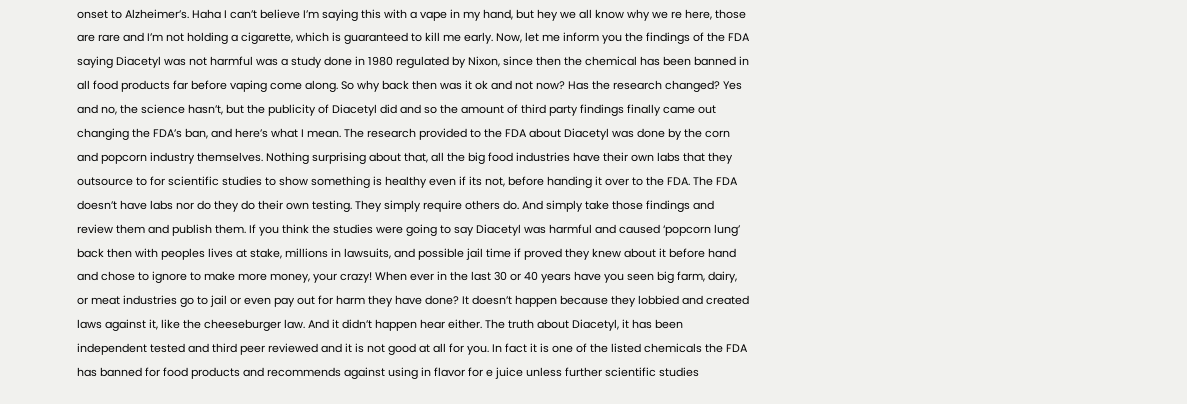onset to Alzheimer’s. Haha I can’t believe I’m saying this with a vape in my hand, but hey we all know why we re here, those are rare and I’m not holding a cigarette, which is guaranteed to kill me early. Now, let me inform you the findings of the FDA saying Diacetyl was not harmful was a study done in 1980 regulated by Nixon, since then the chemical has been banned in all food products far before vaping come along. So why back then was it ok and not now? Has the research changed? Yes and no, the science hasn’t, but the publicity of Diacetyl did and so the amount of third party findings finally came out changing the FDA’s ban, and here’s what I mean. The research provided to the FDA about Diacetyl was done by the corn and popcorn industry themselves. Nothing surprising about that, all the big food industries have their own labs that they outsource to for scientific studies to show something is healthy even if its not, before handing it over to the FDA. The FDA doesn’t have labs nor do they do their own testing. They simply require others do. And simply take those findings and review them and publish them. If you think the studies were going to say Diacetyl was harmful and caused ‘popcorn lung’ back then with peoples lives at stake, millions in lawsuits, and possible jail time if proved they knew about it before hand and chose to ignore to make more money, your crazy! When ever in the last 30 or 40 years have you seen big farm, dairy, or meat industries go to jail or even pay out for harm they have done? It doesn’t happen because they lobbied and created laws against it, like the cheeseburger law. And it didn’t happen hear either. The truth about Diacetyl, it has been independent tested and third peer reviewed and it is not good at all for you. In fact it is one of the listed chemicals the FDA has banned for food products and recommends against using in flavor for e juice unless further scientific studies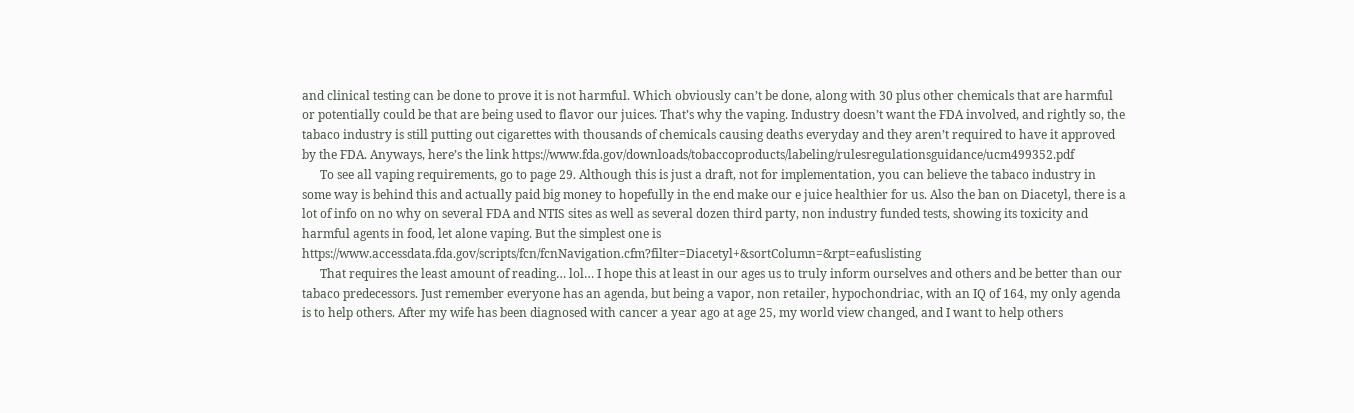and clinical testing can be done to prove it is not harmful. Which obviously can’t be done, along with 30 plus other chemicals that are harmful or potentially could be that are being used to flavor our juices. That’s why the vaping. Industry doesn’t want the FDA involved, and rightly so, the tabaco industry is still putting out cigarettes with thousands of chemicals causing deaths everyday and they aren’t required to have it approved by the FDA. Anyways, here’s the link https://www.fda.gov/downloads/tobaccoproducts/labeling/rulesregulationsguidance/ucm499352.pdf
      To see all vaping requirements, go to page 29. Although this is just a draft, not for implementation, you can believe the tabaco industry in some way is behind this and actually paid big money to hopefully in the end make our e juice healthier for us. Also the ban on Diacetyl, there is a lot of info on no why on several FDA and NTIS sites as well as several dozen third party, non industry funded tests, showing its toxicity and harmful agents in food, let alone vaping. But the simplest one is https://www.accessdata.fda.gov/scripts/fcn/fcnNavigation.cfm?filter=Diacetyl+&sortColumn=&rpt=eafuslisting
      That requires the least amount of reading… lol… I hope this at least in our ages us to truly inform ourselves and others and be better than our tabaco predecessors. Just remember everyone has an agenda, but being a vapor, non retailer, hypochondriac, with an IQ of 164, my only agenda is to help others. After my wife has been diagnosed with cancer a year ago at age 25, my world view changed, and I want to help others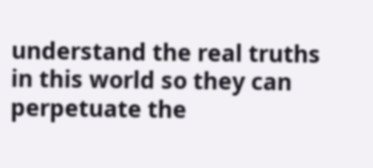understand the real truths in this world so they can perpetuate the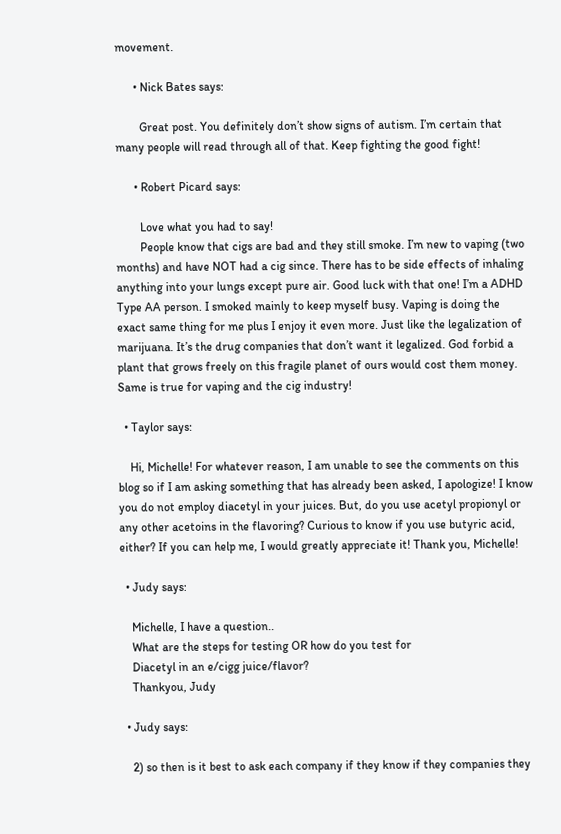movement.

      • Nick Bates says:

        Great post. You definitely don’t show signs of autism. I’m certain that many people will read through all of that. Keep fighting the good fight!

      • Robert Picard says:

        Love what you had to say!
        People know that cigs are bad and they still smoke. I’m new to vaping (two months) and have NOT had a cig since. There has to be side effects of inhaling anything into your lungs except pure air. Good luck with that one! I’m a ADHD Type AA person. I smoked mainly to keep myself busy. Vaping is doing the exact same thing for me plus I enjoy it even more. Just like the legalization of marijuana. It’s the drug companies that don’t want it legalized. God forbid a plant that grows freely on this fragile planet of ours would cost them money. Same is true for vaping and the cig industry!

  • Taylor says:

    Hi, Michelle! For whatever reason, I am unable to see the comments on this blog so if I am asking something that has already been asked, I apologize! I know you do not employ diacetyl in your juices. But, do you use acetyl propionyl or any other acetoins in the flavoring? Curious to know if you use butyric acid, either? If you can help me, I would greatly appreciate it! Thank you, Michelle!

  • Judy says:

    Michelle, I have a question..
    What are the steps for testing OR how do you test for
    Diacetyl in an e/cigg juice/flavor?
    Thankyou, Judy

  • Judy says:

    2) so then is it best to ask each company if they know if they companies they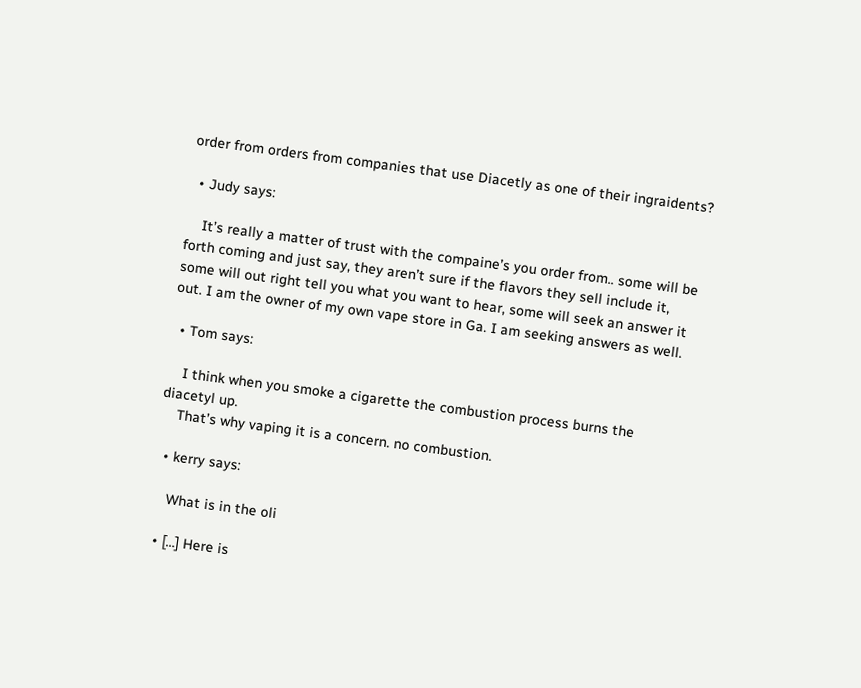order from orders from companies that use Diacetly as one of their ingraidents?

  • Judy says:

    It’s really a matter of trust with the compaine’s you order from.. some will be forth coming and just say, they aren’t sure if the flavors they sell include it, some will out right tell you what you want to hear, some will seek an answer it out. I am the owner of my own vape store in Ga. I am seeking answers as well.

  • Tom says:

    I think when you smoke a cigarette the combustion process burns the diacetyl up.
    That’s why vaping it is a concern. no combustion.

  • kerry says:

    What is in the oli

  • […] Here is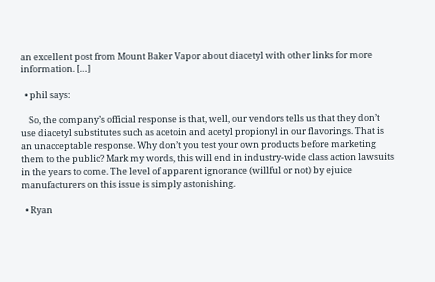an excellent post from Mount Baker Vapor about diacetyl with other links for more information. […]

  • phil says:

    So, the company’s official response is that, well, our vendors tells us that they don’t use diacetyl substitutes such as acetoin and acetyl propionyl in our flavorings. That is an unacceptable response. Why don’t you test your own products before marketing them to the public? Mark my words, this will end in industry-wide class action lawsuits in the years to come. The level of apparent ignorance (willful or not) by ejuice manufacturers on this issue is simply astonishing.

  • Ryan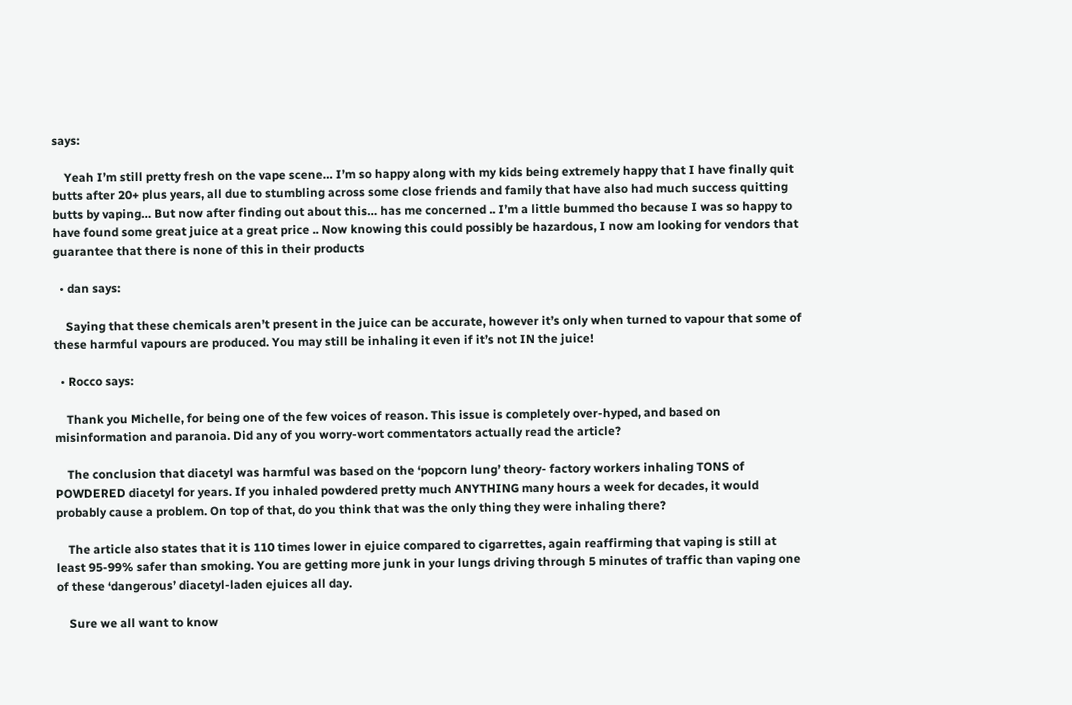says:

    Yeah I’m still pretty fresh on the vape scene… I’m so happy along with my kids being extremely happy that I have finally quit butts after 20+ plus years, all due to stumbling across some close friends and family that have also had much success quitting butts by vaping… But now after finding out about this… has me concerned .. I’m a little bummed tho because I was so happy to have found some great juice at a great price .. Now knowing this could possibly be hazardous, I now am looking for vendors that guarantee that there is none of this in their products

  • dan says:

    Saying that these chemicals aren’t present in the juice can be accurate, however it’s only when turned to vapour that some of these harmful vapours are produced. You may still be inhaling it even if it’s not IN the juice!

  • Rocco says:

    Thank you Michelle, for being one of the few voices of reason. This issue is completely over-hyped, and based on misinformation and paranoia. Did any of you worry-wort commentators actually read the article?

    The conclusion that diacetyl was harmful was based on the ‘popcorn lung’ theory- factory workers inhaling TONS of POWDERED diacetyl for years. If you inhaled powdered pretty much ANYTHING many hours a week for decades, it would probably cause a problem. On top of that, do you think that was the only thing they were inhaling there?

    The article also states that it is 110 times lower in ejuice compared to cigarrettes, again reaffirming that vaping is still at least 95-99% safer than smoking. You are getting more junk in your lungs driving through 5 minutes of traffic than vaping one of these ‘dangerous’ diacetyl-laden ejuices all day.

    Sure we all want to know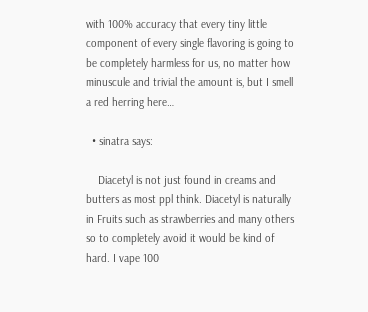with 100% accuracy that every tiny little component of every single flavoring is going to be completely harmless for us, no matter how minuscule and trivial the amount is, but I smell a red herring here…

  • sinatra says:

    Diacetyl is not just found in creams and butters as most ppl think. Diacetyl is naturally in Fruits such as strawberries and many others so to completely avoid it would be kind of hard. I vape 100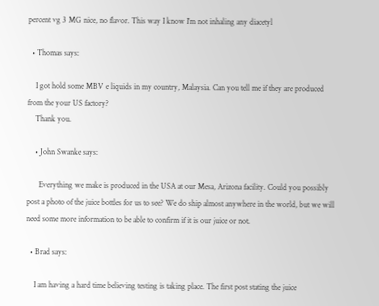percent vg 3 MG nice, no flavor. This way I know I’m not inhaling any diacetyl

  • Thomas says:

    I got hold some MBV e liquids in my country, Malaysia. Can you tell me if they are produced from the your US factory?
    Thank you.

    • John Swanke says:

      Everything we make is produced in the USA at our Mesa, Arizona facility. Could you possibly post a photo of the juice bottles for us to see? We do ship almost anywhere in the world, but we will need some more information to be able to confirm if it is our juice or not.

  • Brad says:

    I am having a hard time believing testing is taking place. The first post stating the juice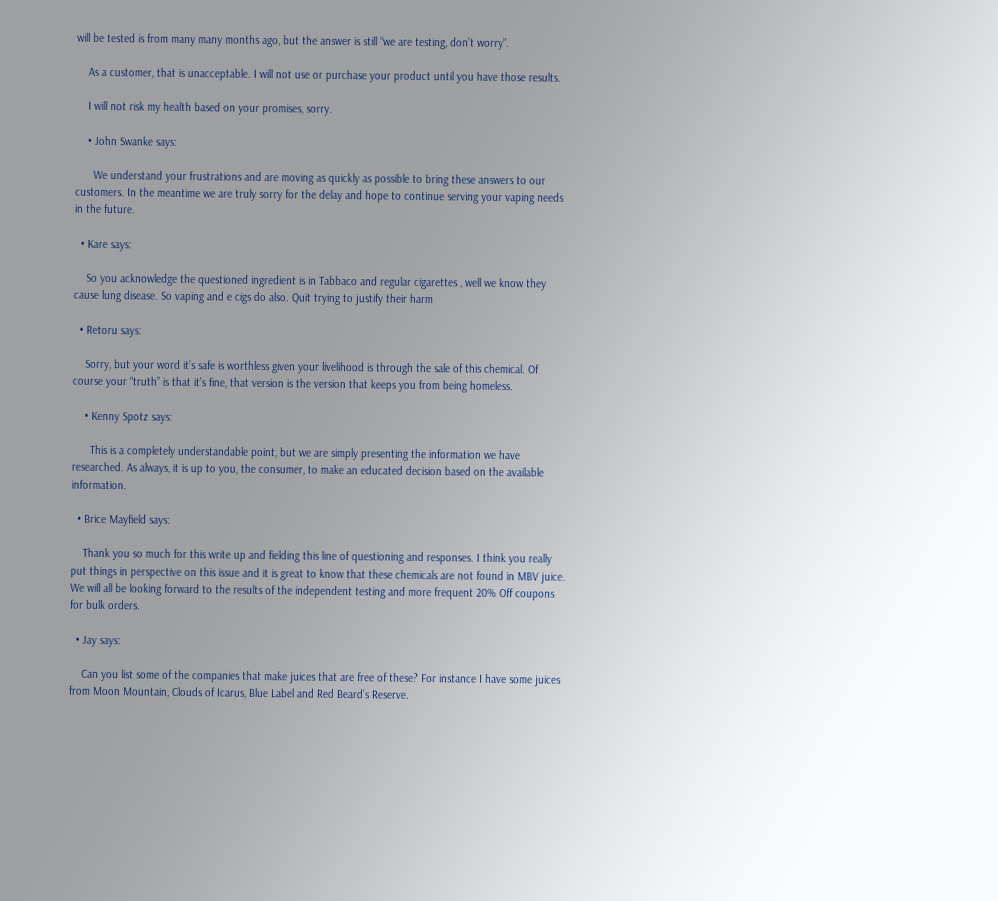will be tested is from many many months ago, but the answer is still “we are testing, don’t worry”.

    As a customer, that is unacceptable. I will not use or purchase your product until you have those results.

    I will not risk my health based on your promises, sorry.

    • John Swanke says:

      We understand your frustrations and are moving as quickly as possible to bring these answers to our customers. In the meantime we are truly sorry for the delay and hope to continue serving your vaping needs in the future.

  • Kare says:

    So you acknowledge the questioned ingredient is in Tabbaco and regular cigarettes , well we know they cause lung disease. So vaping and e cigs do also. Quit trying to justify their harm

  • Retoru says:

    Sorry, but your word it’s safe is worthless given your livelihood is through the sale of this chemical. Of course your “truth” is that it’s fine, that version is the version that keeps you from being homeless.

    • Kenny Spotz says:

      This is a completely understandable point, but we are simply presenting the information we have researched. As always, it is up to you, the consumer, to make an educated decision based on the available information.

  • Brice Mayfield says:

    Thank you so much for this write up and fielding this line of questioning and responses. I think you really put things in perspective on this issue and it is great to know that these chemicals are not found in MBV juice. We will all be looking forward to the results of the independent testing and more frequent 20% Off coupons for bulk orders.

  • Jay says:

    Can you list some of the companies that make juices that are free of these? For instance I have some juices from Moon Mountain, Clouds of Icarus, Blue Label and Red Beard’s Reserve.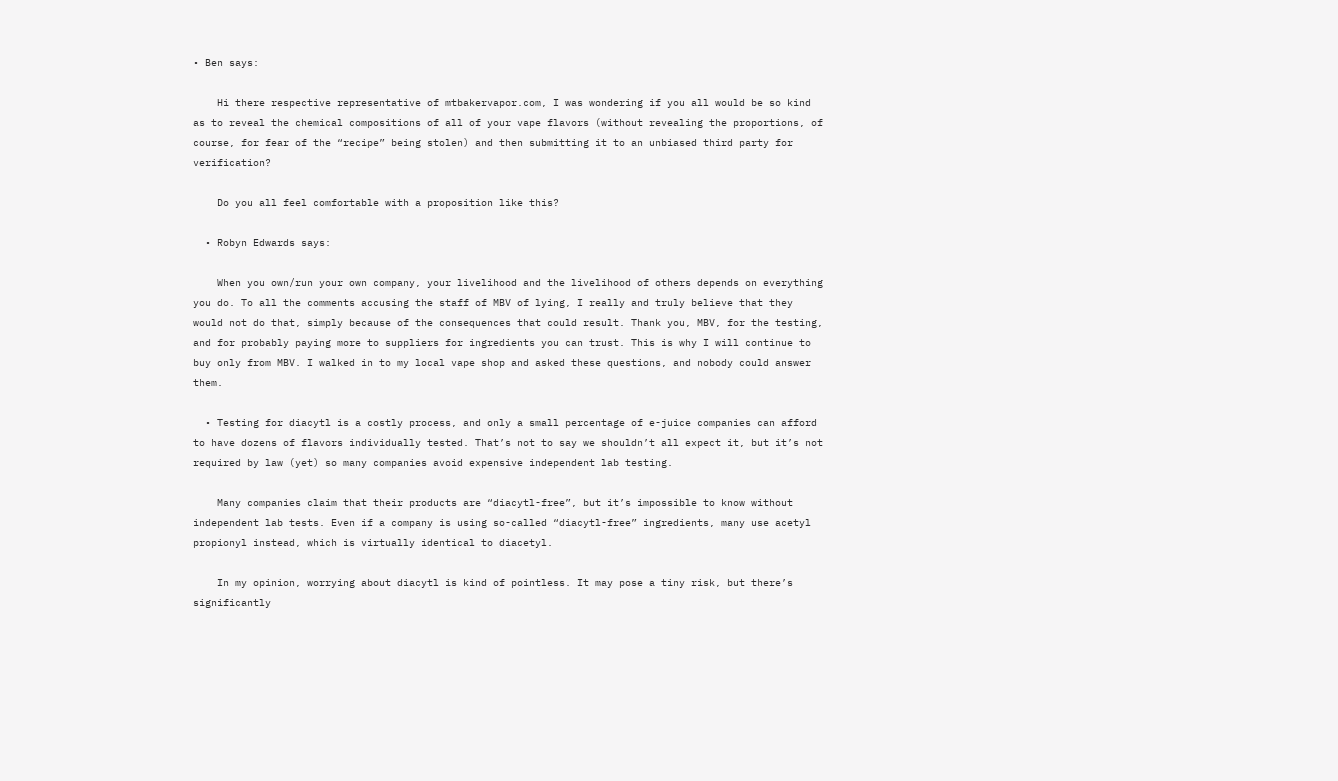• Ben says:

    Hi there respective representative of mtbakervapor.com, I was wondering if you all would be so kind as to reveal the chemical compositions of all of your vape flavors (without revealing the proportions, of course, for fear of the “recipe” being stolen) and then submitting it to an unbiased third party for verification?

    Do you all feel comfortable with a proposition like this?

  • Robyn Edwards says:

    When you own/run your own company, your livelihood and the livelihood of others depends on everything you do. To all the comments accusing the staff of MBV of lying, I really and truly believe that they would not do that, simply because of the consequences that could result. Thank you, MBV, for the testing, and for probably paying more to suppliers for ingredients you can trust. This is why I will continue to buy only from MBV. I walked in to my local vape shop and asked these questions, and nobody could answer them.

  • Testing for diacytl is a costly process, and only a small percentage of e-juice companies can afford to have dozens of flavors individually tested. That’s not to say we shouldn’t all expect it, but it’s not required by law (yet) so many companies avoid expensive independent lab testing.

    Many companies claim that their products are “diacytl-free”, but it’s impossible to know without independent lab tests. Even if a company is using so-called “diacytl-free” ingredients, many use acetyl propionyl instead, which is virtually identical to diacetyl.

    In my opinion, worrying about diacytl is kind of pointless. It may pose a tiny risk, but there’s significantly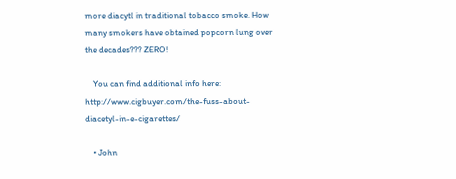more diacytl in traditional tobacco smoke. How many smokers have obtained popcorn lung over the decades??? ZERO!

    You can find additional info here: http://www.cigbuyer.com/the-fuss-about-diacetyl-in-e-cigarettes/

    • John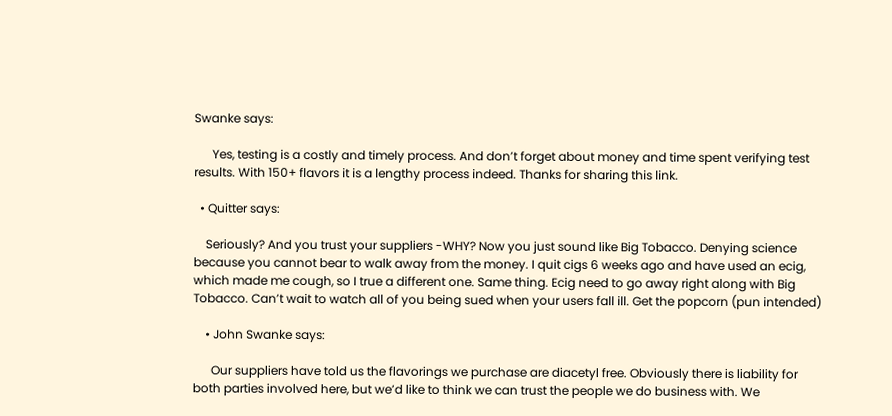Swanke says:

      Yes, testing is a costly and timely process. And don’t forget about money and time spent verifying test results. With 150+ flavors it is a lengthy process indeed. Thanks for sharing this link.

  • Quitter says:

    Seriously? And you trust your suppliers -WHY? Now you just sound like Big Tobacco. Denying science because you cannot bear to walk away from the money. I quit cigs 6 weeks ago and have used an ecig, which made me cough, so I true a different one. Same thing. Ecig need to go away right along with Big Tobacco. Can’t wait to watch all of you being sued when your users fall ill. Get the popcorn (pun intended)

    • John Swanke says:

      Our suppliers have told us the flavorings we purchase are diacetyl free. Obviously there is liability for both parties involved here, but we’d like to think we can trust the people we do business with. We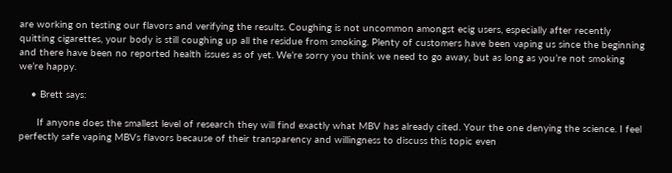are working on testing our flavors and verifying the results. Coughing is not uncommon amongst ecig users, especially after recently quitting cigarettes, your body is still coughing up all the residue from smoking. Plenty of customers have been vaping us since the beginning and there have been no reported health issues as of yet. We’re sorry you think we need to go away, but as long as you’re not smoking we’re happy.

    • Brett says:

      If anyone does the smallest level of research they will find exactly what MBV has already cited. Your the one denying the science. I feel perfectly safe vaping MBVs flavors because of their transparency and willingness to discuss this topic even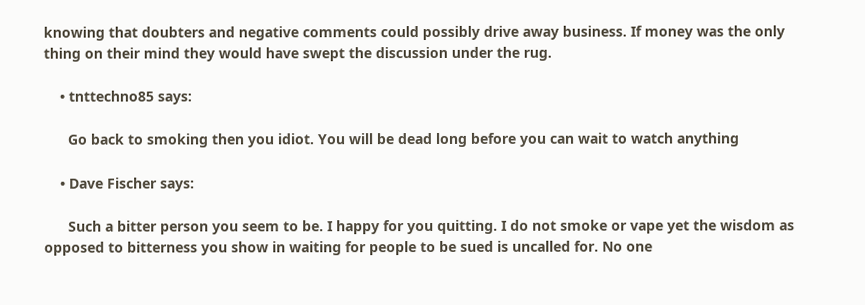knowing that doubters and negative comments could possibly drive away business. If money was the only thing on their mind they would have swept the discussion under the rug.

    • tnttechno85 says:

      Go back to smoking then you idiot. You will be dead long before you can wait to watch anything

    • Dave Fischer says:

      Such a bitter person you seem to be. I happy for you quitting. I do not smoke or vape yet the wisdom as opposed to bitterness you show in waiting for people to be sued is uncalled for. No one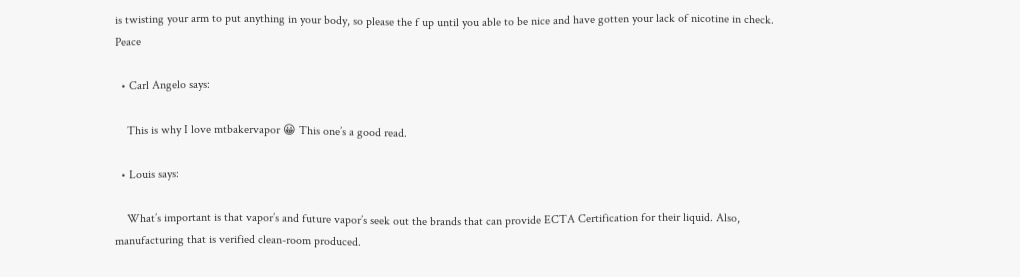is twisting your arm to put anything in your body, so please the f up until you able to be nice and have gotten your lack of nicotine in check. Peace

  • Carl Angelo says:

    This is why I love mtbakervapor 😀 This one’s a good read.

  • Louis says:

    What’s important is that vapor’s and future vapor’s seek out the brands that can provide ECTA Certification for their liquid. Also, manufacturing that is verified clean-room produced.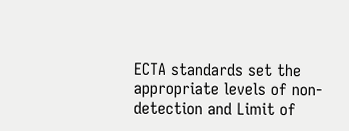ECTA standards set the appropriate levels of non-detection and Limit of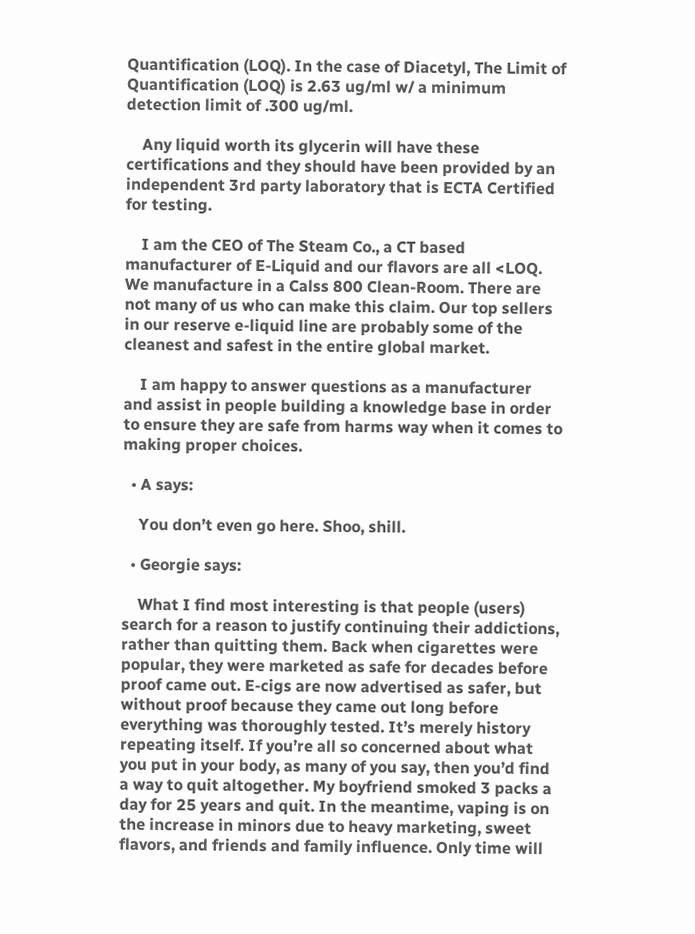Quantification (LOQ). In the case of Diacetyl, The Limit of Quantification (LOQ) is 2.63 ug/ml w/ a minimum detection limit of .300 ug/ml.

    Any liquid worth its glycerin will have these certifications and they should have been provided by an independent 3rd party laboratory that is ECTA Certified for testing.

    I am the CEO of The Steam Co., a CT based manufacturer of E-Liquid and our flavors are all <LOQ. We manufacture in a Calss 800 Clean-Room. There are not many of us who can make this claim. Our top sellers in our reserve e-liquid line are probably some of the cleanest and safest in the entire global market.

    I am happy to answer questions as a manufacturer and assist in people building a knowledge base in order to ensure they are safe from harms way when it comes to making proper choices.

  • A says:

    You don’t even go here. Shoo, shill.

  • Georgie says:

    What I find most interesting is that people (users) search for a reason to justify continuing their addictions, rather than quitting them. Back when cigarettes were popular, they were marketed as safe for decades before proof came out. E-cigs are now advertised as safer, but without proof because they came out long before everything was thoroughly tested. It’s merely history repeating itself. If you’re all so concerned about what you put in your body, as many of you say, then you’d find a way to quit altogether. My boyfriend smoked 3 packs a day for 25 years and quit. In the meantime, vaping is on the increase in minors due to heavy marketing, sweet flavors, and friends and family influence. Only time will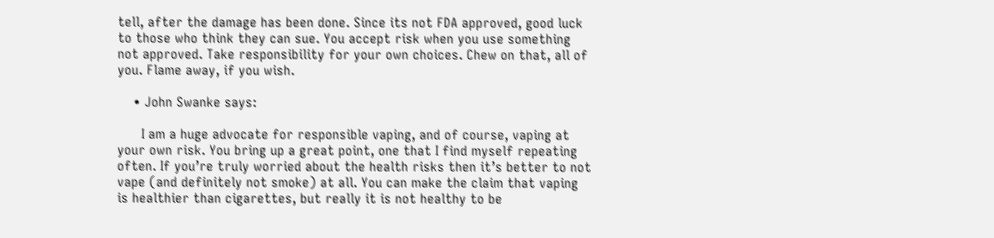tell, after the damage has been done. Since its not FDA approved, good luck to those who think they can sue. You accept risk when you use something not approved. Take responsibility for your own choices. Chew on that, all of you. Flame away, if you wish.

    • John Swanke says:

      I am a huge advocate for responsible vaping, and of course, vaping at your own risk. You bring up a great point, one that I find myself repeating often. If you’re truly worried about the health risks then it’s better to not vape (and definitely not smoke) at all. You can make the claim that vaping is healthier than cigarettes, but really it is not healthy to be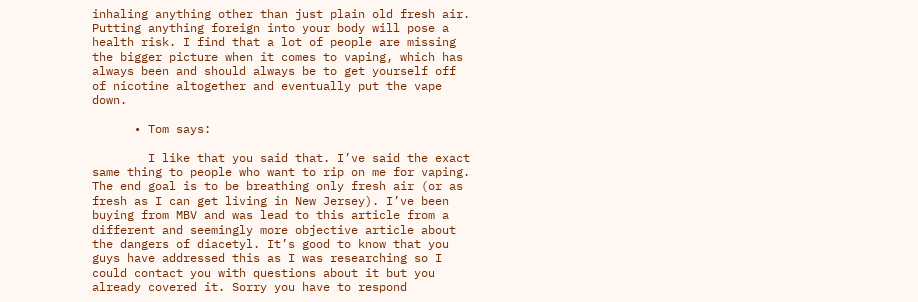inhaling anything other than just plain old fresh air. Putting anything foreign into your body will pose a health risk. I find that a lot of people are missing the bigger picture when it comes to vaping, which has always been and should always be to get yourself off of nicotine altogether and eventually put the vape down.

      • Tom says:

        I like that you said that. I’ve said the exact same thing to people who want to rip on me for vaping. The end goal is to be breathing only fresh air (or as fresh as I can get living in New Jersey). I’ve been buying from MBV and was lead to this article from a different and seemingly more objective article about the dangers of diacetyl. It’s good to know that you guys have addressed this as I was researching so I could contact you with questions about it but you already covered it. Sorry you have to respond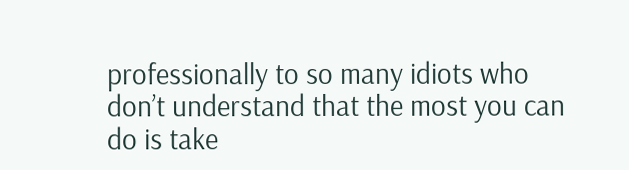professionally to so many idiots who don’t understand that the most you can do is take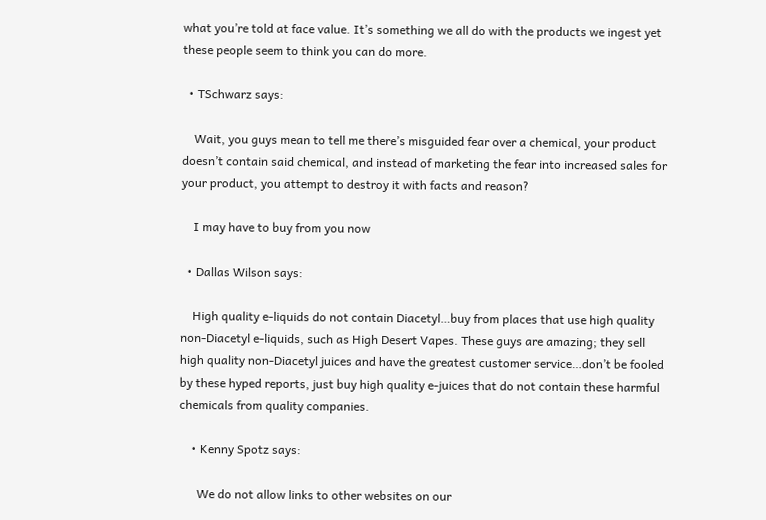what you’re told at face value. It’s something we all do with the products we ingest yet these people seem to think you can do more.

  • TSchwarz says:

    Wait, you guys mean to tell me there’s misguided fear over a chemical, your product doesn’t contain said chemical, and instead of marketing the fear into increased sales for your product, you attempt to destroy it with facts and reason?

    I may have to buy from you now

  • Dallas Wilson says:

    High quality e-liquids do not contain Diacetyl…buy from places that use high quality non-Diacetyl e-liquids, such as High Desert Vapes. These guys are amazing; they sell high quality non-Diacetyl juices and have the greatest customer service…don’t be fooled by these hyped reports, just buy high quality e-juices that do not contain these harmful chemicals from quality companies.

    • Kenny Spotz says:

      We do not allow links to other websites on our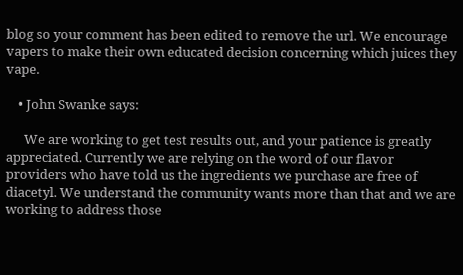blog so your comment has been edited to remove the url. We encourage vapers to make their own educated decision concerning which juices they vape.

    • John Swanke says:

      We are working to get test results out, and your patience is greatly appreciated. Currently we are relying on the word of our flavor providers who have told us the ingredients we purchase are free of diacetyl. We understand the community wants more than that and we are working to address those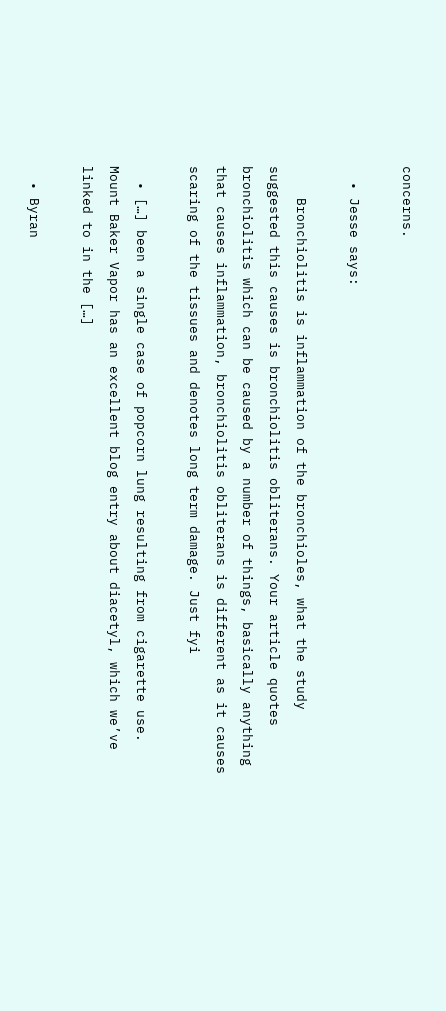concerns.

  • Jesse says:

    Bronchiolitis is inflammation of the bronchioles, what the study suggested this causes is bronchiolitis obliterans. Your article quotes bronchiolitis which can be caused by a number of things, basically anything that causes inflammation, bronchiolitis obliterans is different as it causes scaring of the tissues and denotes long term damage. Just fyi

  • […] been a single case of popcorn lung resulting from cigarette use. Mount Baker Vapor has an excellent blog entry about diacetyl, which we’ve linked to in the […]

  • Byran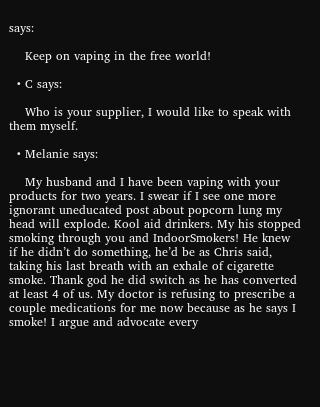says:

    Keep on vaping in the free world!

  • C says:

    Who is your supplier, I would like to speak with them myself.

  • Melanie says:

    My husband and I have been vaping with your products for two years. I swear if I see one more ignorant uneducated post about popcorn lung my head will explode. Kool aid drinkers. My his stopped smoking through you and IndoorSmokers! He knew if he didn’t do something, he’d be as Chris said, taking his last breath with an exhale of cigarette smoke. Thank god he did switch as he has converted at least 4 of us. My doctor is refusing to prescribe a couple medications for me now because as he says I smoke! I argue and advocate every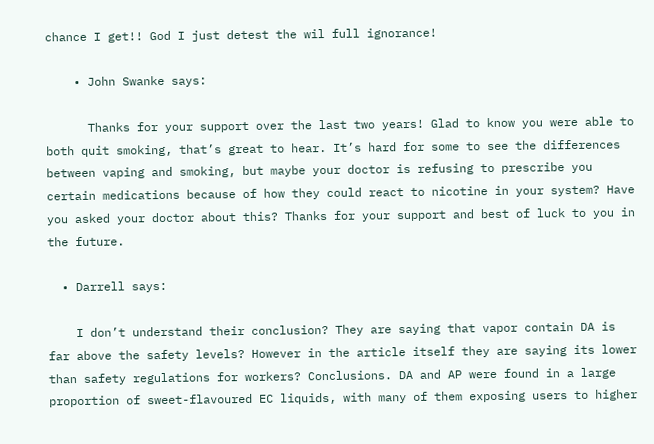chance I get!! God I just detest the wil full ignorance!

    • John Swanke says:

      Thanks for your support over the last two years! Glad to know you were able to both quit smoking, that’s great to hear. It’s hard for some to see the differences between vaping and smoking, but maybe your doctor is refusing to prescribe you certain medications because of how they could react to nicotine in your system? Have you asked your doctor about this? Thanks for your support and best of luck to you in the future.

  • Darrell says:

    I don’t understand their conclusion? They are saying that vapor contain DA is far above the safety levels? However in the article itself they are saying its lower than safety regulations for workers? Conclusions. DA and AP were found in a large proportion of sweet-flavoured EC liquids, with many of them exposing users to higher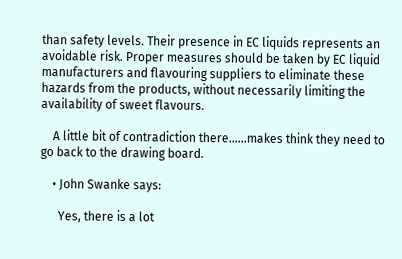than safety levels. Their presence in EC liquids represents an avoidable risk. Proper measures should be taken by EC liquid manufacturers and flavouring suppliers to eliminate these hazards from the products, without necessarily limiting the availability of sweet flavours.

    A little bit of contradiction there……makes think they need to go back to the drawing board.

    • John Swanke says:

      Yes, there is a lot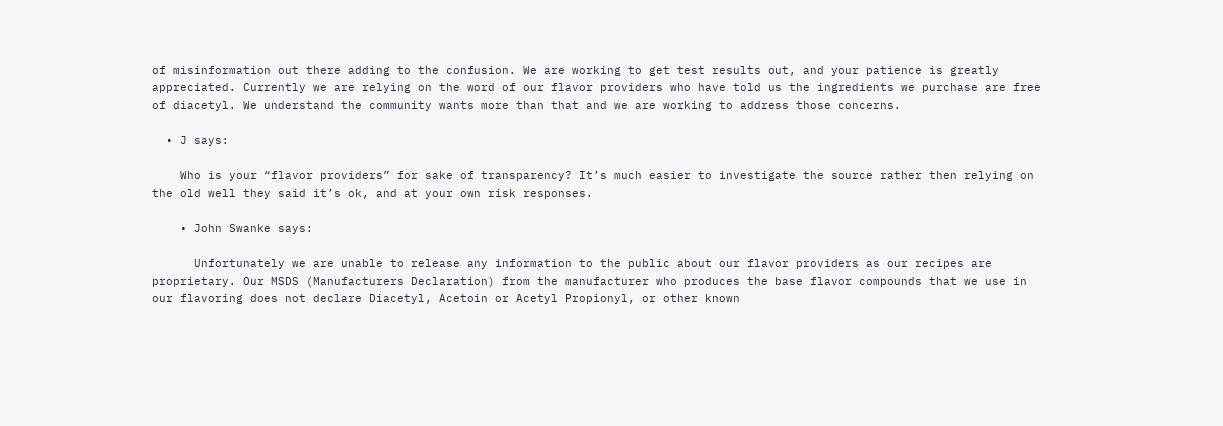of misinformation out there adding to the confusion. We are working to get test results out, and your patience is greatly appreciated. Currently we are relying on the word of our flavor providers who have told us the ingredients we purchase are free of diacetyl. We understand the community wants more than that and we are working to address those concerns.

  • J says:

    Who is your “flavor providers” for sake of transparency? It’s much easier to investigate the source rather then relying on the old well they said it’s ok, and at your own risk responses.

    • John Swanke says:

      Unfortunately we are unable to release any information to the public about our flavor providers as our recipes are proprietary. Our MSDS (Manufacturers Declaration) from the manufacturer who produces the base flavor compounds that we use in our flavoring does not declare Diacetyl, Acetoin or Acetyl Propionyl, or other known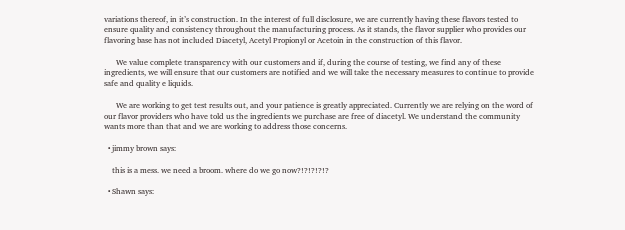variations thereof, in it’s construction. In the interest of full disclosure, we are currently having these flavors tested to ensure quality and consistency throughout the manufacturing process. As it stands, the flavor supplier who provides our flavoring base has not included Diacetyl, Acetyl Propionyl or Acetoin in the construction of this flavor.

      We value complete transparency with our customers and if, during the course of testing, we find any of these ingredients, we will ensure that our customers are notified and we will take the necessary measures to continue to provide safe and quality e liquids.

      We are working to get test results out, and your patience is greatly appreciated. Currently we are relying on the word of our flavor providers who have told us the ingredients we purchase are free of diacetyl. We understand the community wants more than that and we are working to address those concerns.

  • jimmy brown says:

    this is a mess. we need a broom. where do we go now?!?!?!?!?

  • Shawn says: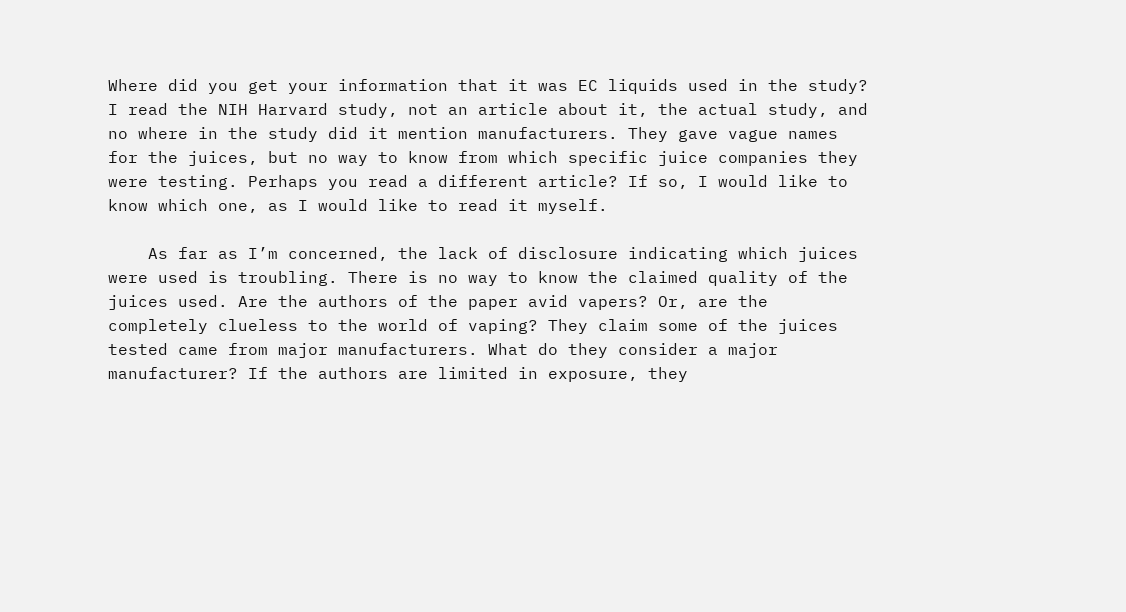Where did you get your information that it was EC liquids used in the study? I read the NIH Harvard study, not an article about it, the actual study, and no where in the study did it mention manufacturers. They gave vague names for the juices, but no way to know from which specific juice companies they were testing. Perhaps you read a different article? If so, I would like to know which one, as I would like to read it myself.

    As far as I’m concerned, the lack of disclosure indicating which juices were used is troubling. There is no way to know the claimed quality of the juices used. Are the authors of the paper avid vapers? Or, are the completely clueless to the world of vaping? They claim some of the juices tested came from major manufacturers. What do they consider a major manufacturer? If the authors are limited in exposure, they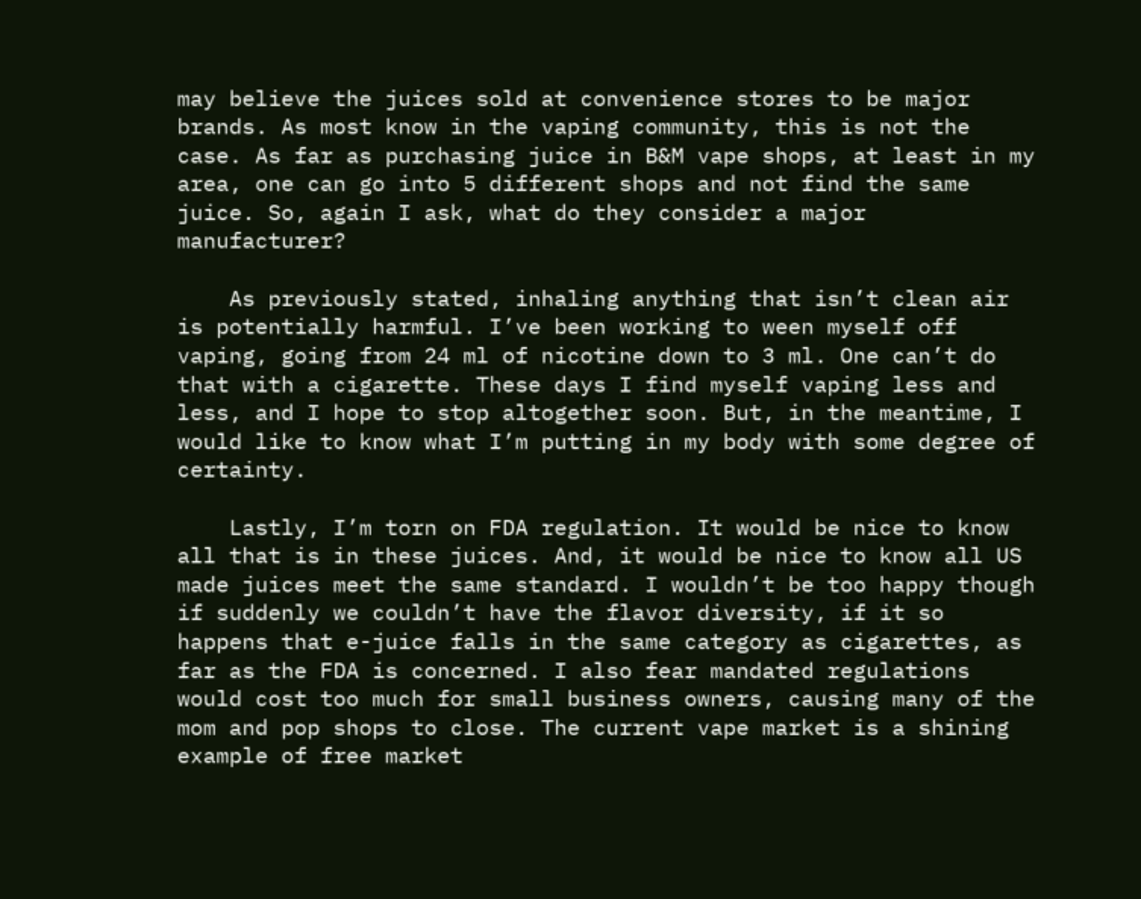may believe the juices sold at convenience stores to be major brands. As most know in the vaping community, this is not the case. As far as purchasing juice in B&M vape shops, at least in my area, one can go into 5 different shops and not find the same juice. So, again I ask, what do they consider a major manufacturer?

    As previously stated, inhaling anything that isn’t clean air is potentially harmful. I’ve been working to ween myself off vaping, going from 24 ml of nicotine down to 3 ml. One can’t do that with a cigarette. These days I find myself vaping less and less, and I hope to stop altogether soon. But, in the meantime, I would like to know what I’m putting in my body with some degree of certainty.

    Lastly, I’m torn on FDA regulation. It would be nice to know all that is in these juices. And, it would be nice to know all US made juices meet the same standard. I wouldn’t be too happy though if suddenly we couldn’t have the flavor diversity, if it so happens that e-juice falls in the same category as cigarettes, as far as the FDA is concerned. I also fear mandated regulations would cost too much for small business owners, causing many of the mom and pop shops to close. The current vape market is a shining example of free market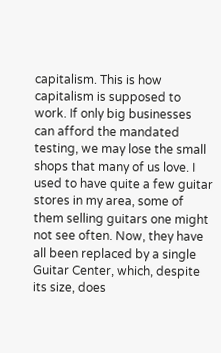capitalism. This is how capitalism is supposed to work. If only big businesses can afford the mandated testing, we may lose the small shops that many of us love. I used to have quite a few guitar stores in my area, some of them selling guitars one might not see often. Now, they have all been replaced by a single Guitar Center, which, despite its size, does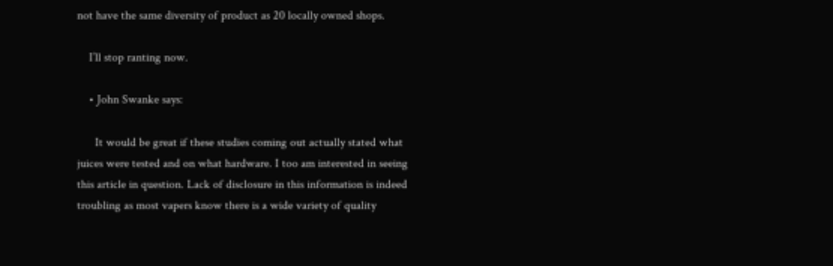not have the same diversity of product as 20 locally owned shops.

    I’ll stop ranting now.

    • John Swanke says:

      It would be great if these studies coming out actually stated what juices were tested and on what hardware. I too am interested in seeing this article in question. Lack of disclosure in this information is indeed troubling as most vapers know there is a wide variety of quality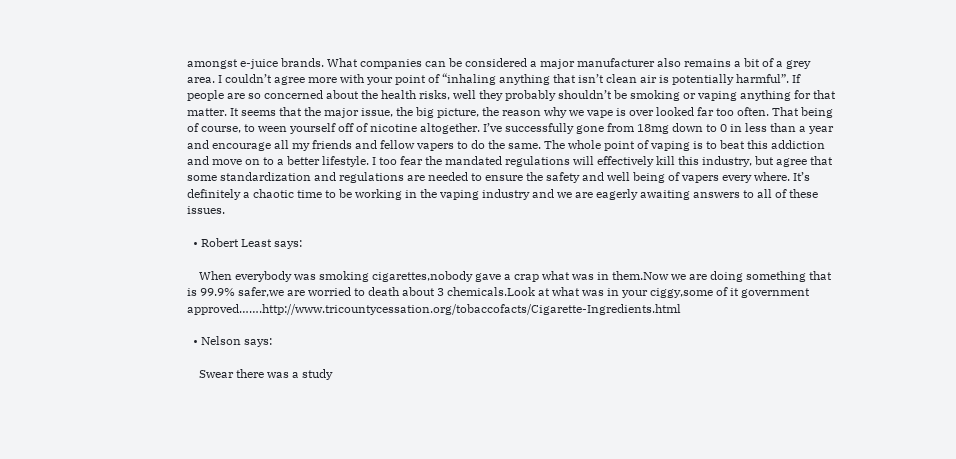amongst e-juice brands. What companies can be considered a major manufacturer also remains a bit of a grey area. I couldn’t agree more with your point of “inhaling anything that isn’t clean air is potentially harmful”. If people are so concerned about the health risks, well they probably shouldn’t be smoking or vaping anything for that matter. It seems that the major issue, the big picture, the reason why we vape is over looked far too often. That being of course, to ween yourself off of nicotine altogether. I’ve successfully gone from 18mg down to 0 in less than a year and encourage all my friends and fellow vapers to do the same. The whole point of vaping is to beat this addiction and move on to a better lifestyle. I too fear the mandated regulations will effectively kill this industry, but agree that some standardization and regulations are needed to ensure the safety and well being of vapers every where. It’s definitely a chaotic time to be working in the vaping industry and we are eagerly awaiting answers to all of these issues.

  • Robert Least says:

    When everybody was smoking cigarettes,nobody gave a crap what was in them.Now we are doing something that is 99.9% safer,we are worried to death about 3 chemicals.Look at what was in your ciggy,some of it government approved…….http://www.tricountycessation.org/tobaccofacts/Cigarette-Ingredients.html

  • Nelson says:

    Swear there was a study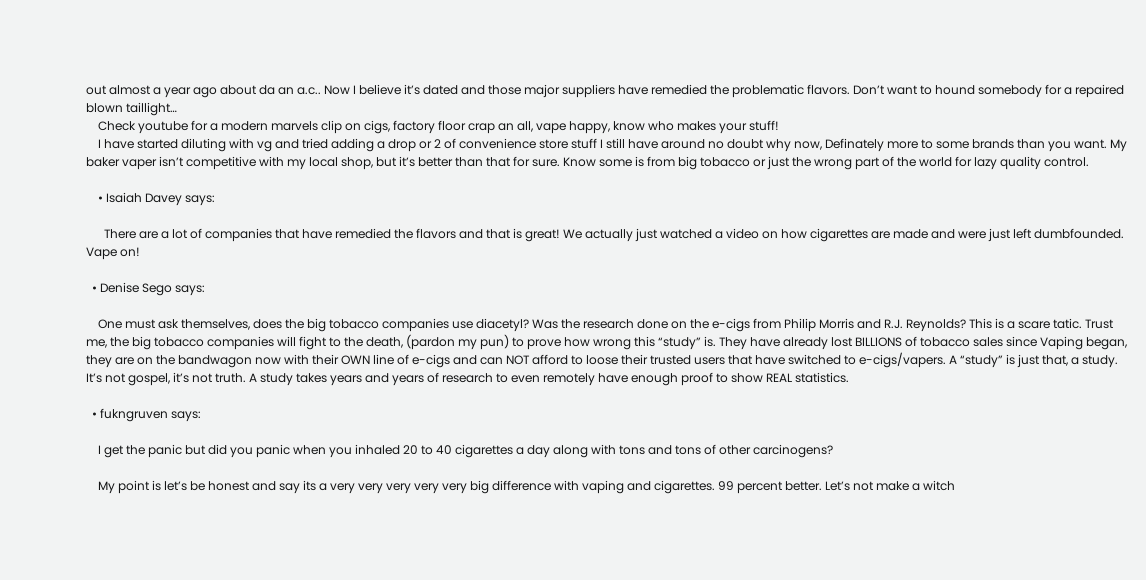out almost a year ago about da an a.c.. Now I believe it’s dated and those major suppliers have remedied the problematic flavors. Don’t want to hound somebody for a repaired blown taillight…
    Check youtube for a modern marvels clip on cigs, factory floor crap an all, vape happy, know who makes your stuff!
    I have started diluting with vg and tried adding a drop or 2 of convenience store stuff I still have around no doubt why now, Definately more to some brands than you want. My baker vaper isn’t competitive with my local shop, but it’s better than that for sure. Know some is from big tobacco or just the wrong part of the world for lazy quality control.

    • Isaiah Davey says:

      There are a lot of companies that have remedied the flavors and that is great! We actually just watched a video on how cigarettes are made and were just left dumbfounded. Vape on!

  • Denise Sego says:

    One must ask themselves, does the big tobacco companies use diacetyl? Was the research done on the e-cigs from Philip Morris and R.J. Reynolds? This is a scare tatic. Trust me, the big tobacco companies will fight to the death, (pardon my pun) to prove how wrong this “study” is. They have already lost BILLIONS of tobacco sales since Vaping began, they are on the bandwagon now with their OWN line of e-cigs and can NOT afford to loose their trusted users that have switched to e-cigs/vapers. A “study” is just that, a study. It’s not gospel, it’s not truth. A study takes years and years of research to even remotely have enough proof to show REAL statistics.

  • fukngruven says:

    I get the panic but did you panic when you inhaled 20 to 40 cigarettes a day along with tons and tons of other carcinogens?

    My point is let’s be honest and say its a very very very very very big difference with vaping and cigarettes. 99 percent better. Let’s not make a witch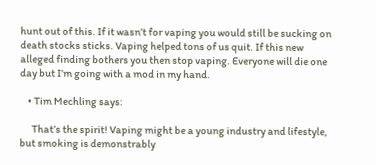hunt out of this. If it wasn’t for vaping you would still be sucking on death stocks sticks. Vaping helped tons of us quit. If this new alleged finding bothers you then stop vaping. Everyone will die one day but I’m going with a mod in my hand.

    • Tim Mechling says:

      That’s the spirit! Vaping might be a young industry and lifestyle, but smoking is demonstrably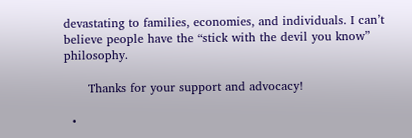devastating to families, economies, and individuals. I can’t believe people have the “stick with the devil you know” philosophy.

      Thanks for your support and advocacy!

  •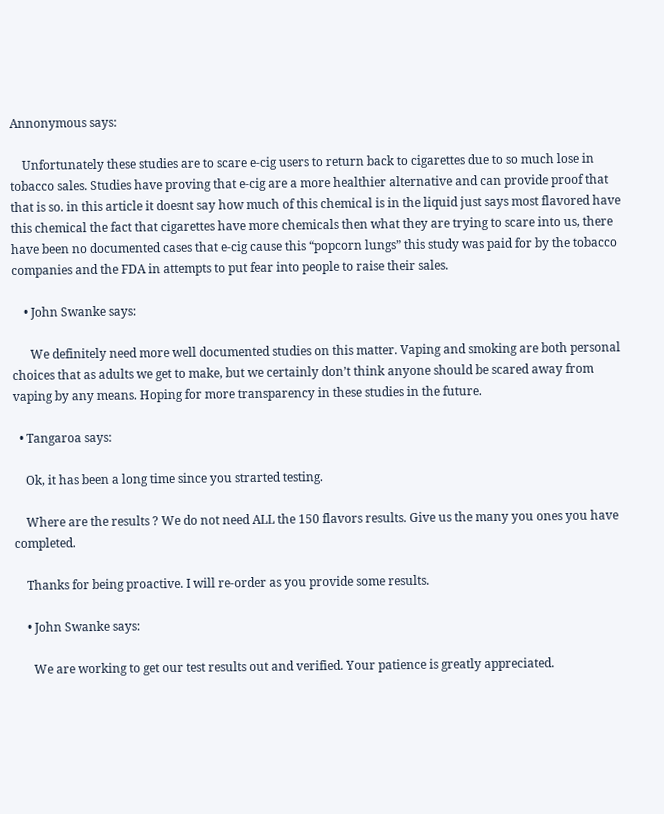Annonymous says:

    Unfortunately these studies are to scare e-cig users to return back to cigarettes due to so much lose in tobacco sales. Studies have proving that e-cig are a more healthier alternative and can provide proof that that is so. in this article it doesnt say how much of this chemical is in the liquid just says most flavored have this chemical the fact that cigarettes have more chemicals then what they are trying to scare into us, there have been no documented cases that e-cig cause this “popcorn lungs” this study was paid for by the tobacco companies and the FDA in attempts to put fear into people to raise their sales.

    • John Swanke says:

      We definitely need more well documented studies on this matter. Vaping and smoking are both personal choices that as adults we get to make, but we certainly don’t think anyone should be scared away from vaping by any means. Hoping for more transparency in these studies in the future.

  • Tangaroa says:

    Ok, it has been a long time since you strarted testing.

    Where are the results ? We do not need ALL the 150 flavors results. Give us the many you ones you have completed.

    Thanks for being proactive. I will re-order as you provide some results.

    • John Swanke says:

      We are working to get our test results out and verified. Your patience is greatly appreciated.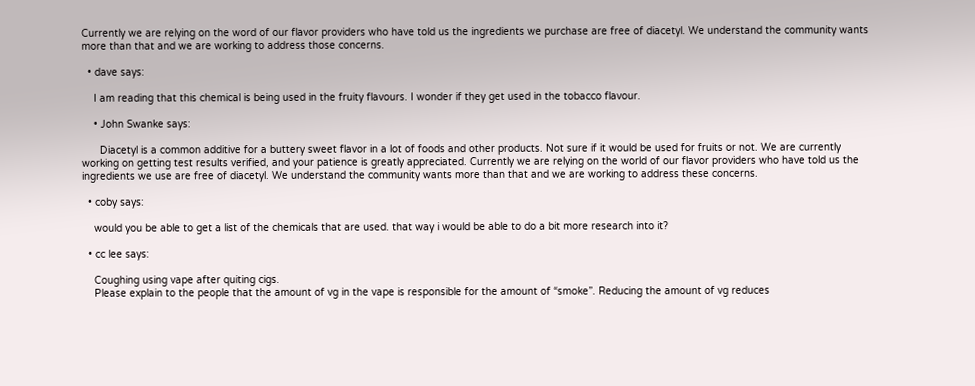Currently we are relying on the word of our flavor providers who have told us the ingredients we purchase are free of diacetyl. We understand the community wants more than that and we are working to address those concerns.

  • dave says:

    I am reading that this chemical is being used in the fruity flavours. I wonder if they get used in the tobacco flavour.

    • John Swanke says:

      Diacetyl is a common additive for a buttery sweet flavor in a lot of foods and other products. Not sure if it would be used for fruits or not. We are currently working on getting test results verified, and your patience is greatly appreciated. Currently we are relying on the world of our flavor providers who have told us the ingredients we use are free of diacetyl. We understand the community wants more than that and we are working to address these concerns.

  • coby says:

    would you be able to get a list of the chemicals that are used. that way i would be able to do a bit more research into it?

  • cc lee says:

    Coughing using vape after quiting cigs.
    Please explain to the people that the amount of vg in the vape is responsible for the amount of “smoke”. Reducing the amount of vg reduces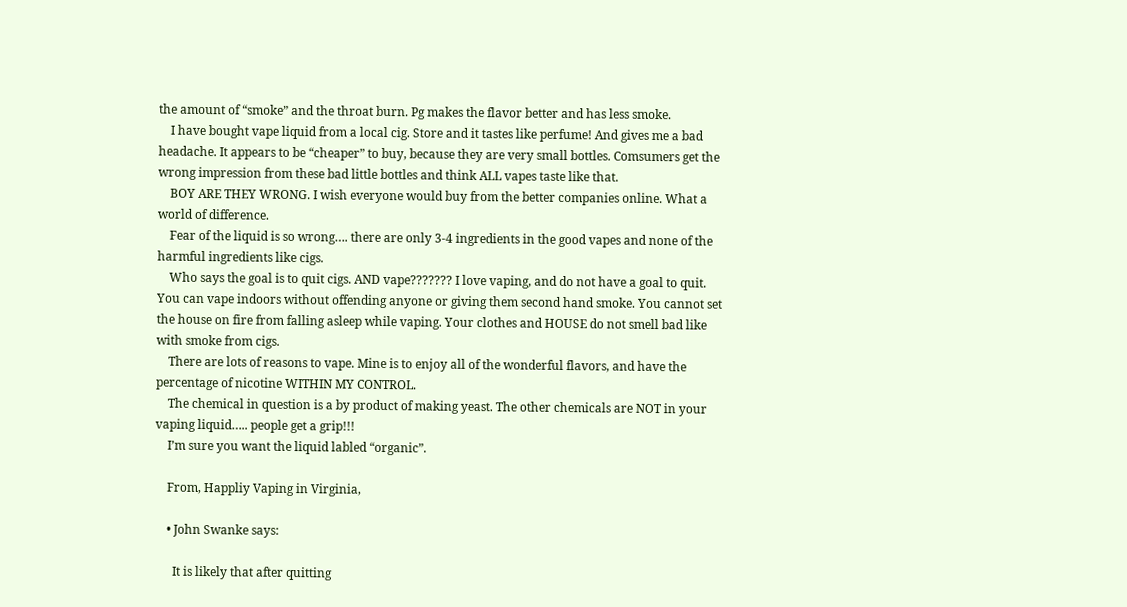the amount of “smoke” and the throat burn. Pg makes the flavor better and has less smoke.
    I have bought vape liquid from a local cig. Store and it tastes like perfume! And gives me a bad headache. It appears to be “cheaper” to buy, because they are very small bottles. Comsumers get the wrong impression from these bad little bottles and think ALL vapes taste like that.
    BOY ARE THEY WRONG. I wish everyone would buy from the better companies online. What a world of difference.
    Fear of the liquid is so wrong…. there are only 3-4 ingredients in the good vapes and none of the harmful ingredients like cigs.
    Who says the goal is to quit cigs. AND vape??????? I love vaping, and do not have a goal to quit. You can vape indoors without offending anyone or giving them second hand smoke. You cannot set the house on fire from falling asleep while vaping. Your clothes and HOUSE do not smell bad like with smoke from cigs.
    There are lots of reasons to vape. Mine is to enjoy all of the wonderful flavors, and have the percentage of nicotine WITHIN MY CONTROL.
    The chemical in question is a by product of making yeast. The other chemicals are NOT in your vaping liquid….. people get a grip!!!
    I’m sure you want the liquid labled “organic”.

    From, Happliy Vaping in Virginia,

    • John Swanke says:

      It is likely that after quitting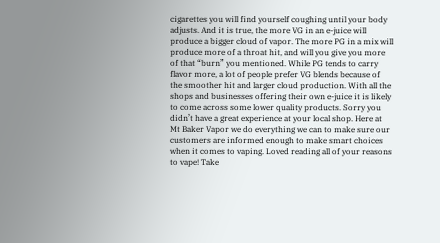cigarettes you will find yourself coughing until your body adjusts. And it is true, the more VG in an e-juice will produce a bigger cloud of vapor. The more PG in a mix will produce more of a throat hit, and will you give you more of that “burn” you mentioned. While PG tends to carry flavor more, a lot of people prefer VG blends because of the smoother hit and larger cloud production. With all the shops and businesses offering their own e-juice it is likely to come across some lower quality products. Sorry you didn’t have a great experience at your local shop. Here at Mt Baker Vapor we do everything we can to make sure our customers are informed enough to make smart choices when it comes to vaping. Loved reading all of your reasons to vape! Take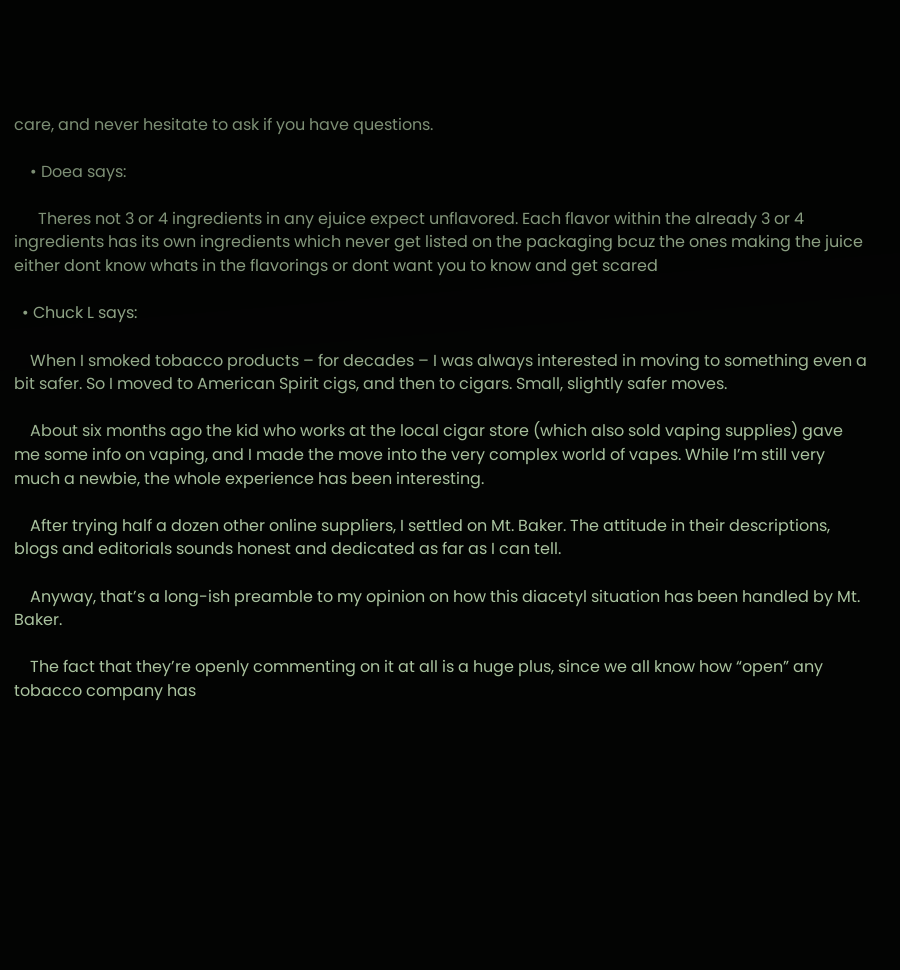care, and never hesitate to ask if you have questions.

    • Doea says:

      Theres not 3 or 4 ingredients in any ejuice expect unflavored. Each flavor within the already 3 or 4 ingredients has its own ingredients which never get listed on the packaging bcuz the ones making the juice either dont know whats in the flavorings or dont want you to know and get scared

  • Chuck L says:

    When I smoked tobacco products – for decades – I was always interested in moving to something even a bit safer. So I moved to American Spirit cigs, and then to cigars. Small, slightly safer moves.

    About six months ago the kid who works at the local cigar store (which also sold vaping supplies) gave me some info on vaping, and I made the move into the very complex world of vapes. While I’m still very much a newbie, the whole experience has been interesting.

    After trying half a dozen other online suppliers, I settled on Mt. Baker. The attitude in their descriptions, blogs and editorials sounds honest and dedicated as far as I can tell.

    Anyway, that’s a long-ish preamble to my opinion on how this diacetyl situation has been handled by Mt. Baker.

    The fact that they’re openly commenting on it at all is a huge plus, since we all know how “open” any tobacco company has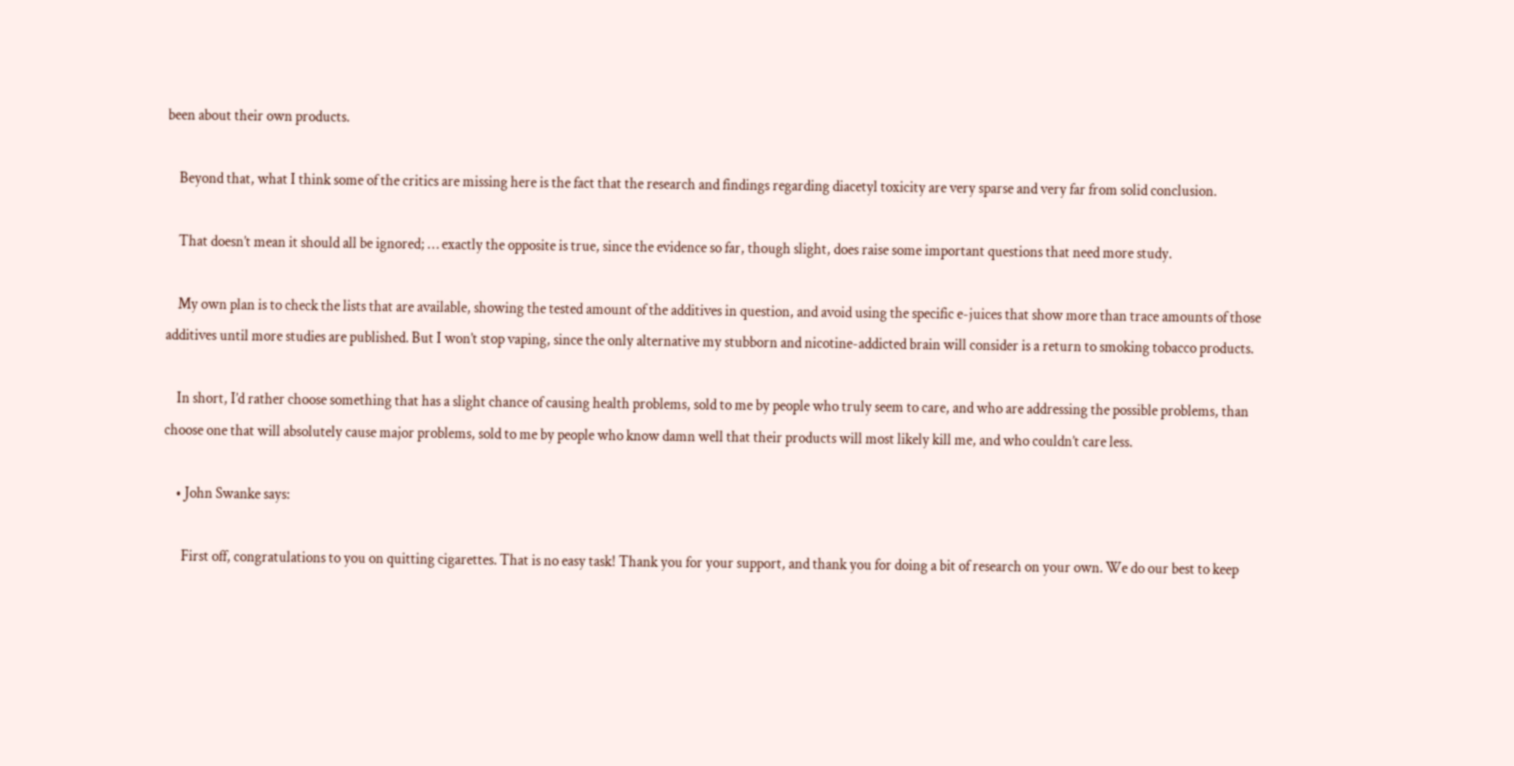been about their own products.

    Beyond that, what I think some of the critics are missing here is the fact that the research and findings regarding diacetyl toxicity are very sparse and very far from solid conclusion.

    That doesn’t mean it should all be ignored; … exactly the opposite is true, since the evidence so far, though slight, does raise some important questions that need more study.

    My own plan is to check the lists that are available, showing the tested amount of the additives in question, and avoid using the specific e-juices that show more than trace amounts of those additives until more studies are published. But I won’t stop vaping, since the only alternative my stubborn and nicotine-addicted brain will consider is a return to smoking tobacco products.

    In short, I’d rather choose something that has a slight chance of causing health problems, sold to me by people who truly seem to care, and who are addressing the possible problems, than choose one that will absolutely cause major problems, sold to me by people who know damn well that their products will most likely kill me, and who couldn’t care less.

    • John Swanke says:

      First off, congratulations to you on quitting cigarettes. That is no easy task! Thank you for your support, and thank you for doing a bit of research on your own. We do our best to keep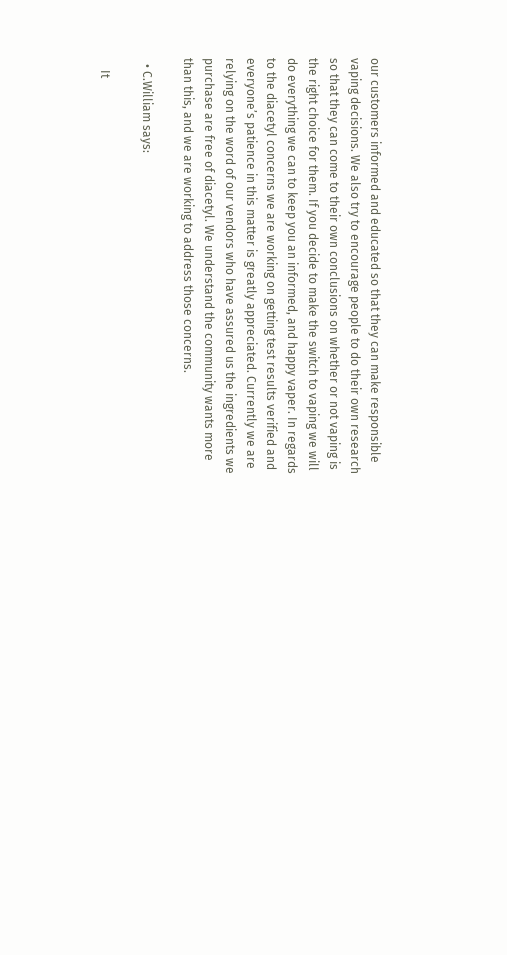our customers informed and educated so that they can make responsible vaping decisions. We also try to encourage people to do their own research so that they can come to their own conclusions on whether or not vaping is the right choice for them. If you decide to make the switch to vaping we will do everything we can to keep you an informed, and happy vaper. In regards to the diacetyl concerns we are working on getting test results verified and everyone’s patience in this matter is greatly appreciated. Currently we are relying on the word of our vendors who have assured us the ingredients we purchase are free of diacetyl. We understand the community wants more than this, and we are working to address those concerns.

  • C.William says:

    It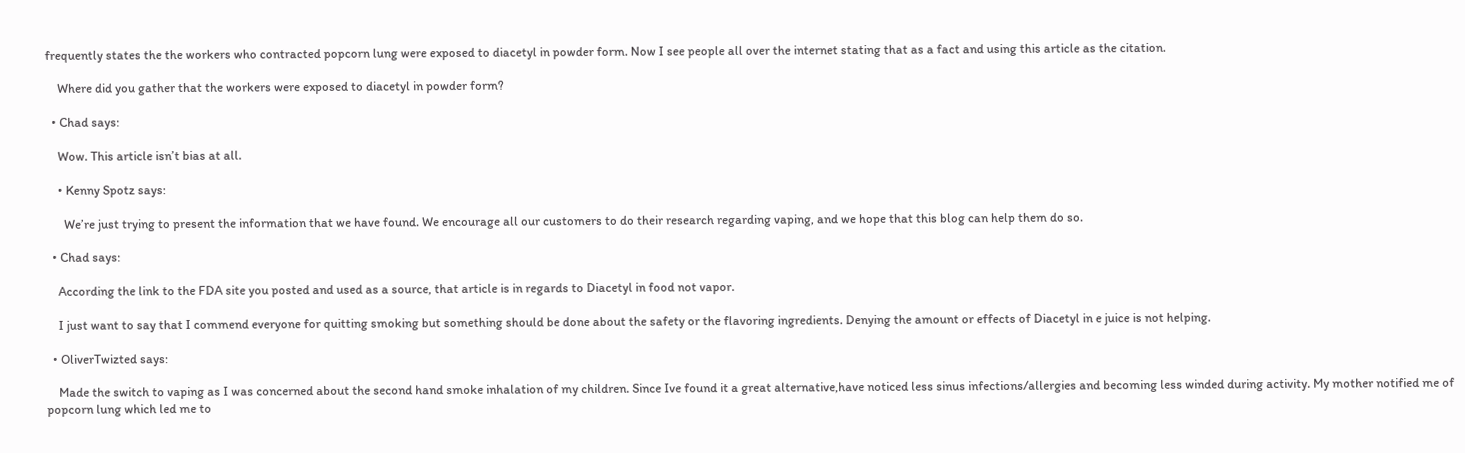frequently states the the workers who contracted popcorn lung were exposed to diacetyl in powder form. Now I see people all over the internet stating that as a fact and using this article as the citation.

    Where did you gather that the workers were exposed to diacetyl in powder form?

  • Chad says:

    Wow. This article isn’t bias at all.

    • Kenny Spotz says:

      We’re just trying to present the information that we have found. We encourage all our customers to do their research regarding vaping, and we hope that this blog can help them do so.

  • Chad says:

    According the link to the FDA site you posted and used as a source, that article is in regards to Diacetyl in food not vapor.

    I just want to say that I commend everyone for quitting smoking but something should be done about the safety or the flavoring ingredients. Denying the amount or effects of Diacetyl in e juice is not helping.

  • OliverTwizted says:

    Made the switch to vaping as I was concerned about the second hand smoke inhalation of my children. Since Ive found it a great alternative,have noticed less sinus infections/allergies and becoming less winded during activity. My mother notified me of popcorn lung which led me to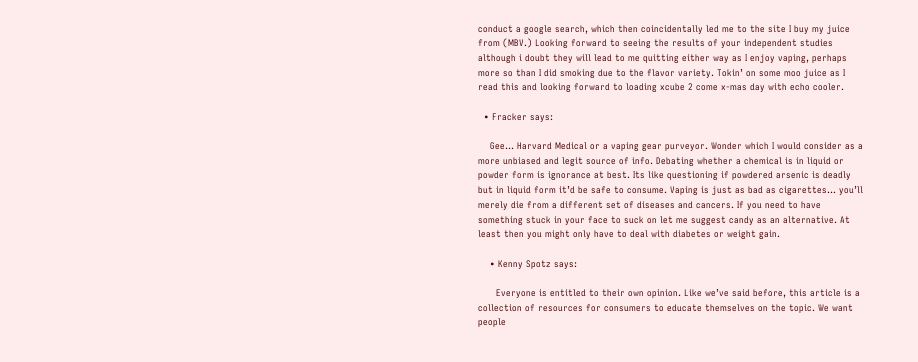conduct a google search, which then coincidentally led me to the site I buy my juice from (MBV.) Looking forward to seeing the results of your independent studies although i doubt they will lead to me quitting either way as I enjoy vaping, perhaps more so than I did smoking due to the flavor variety. Tokin’ on some moo juice as I read this and looking forward to loading xcube 2 come x-mas day with echo cooler.

  • Fracker says:

    Gee… Harvard Medical or a vaping gear purveyor. Wonder which I would consider as a more unbiased and legit source of info. Debating whether a chemical is in liquid or powder form is ignorance at best. Its like questioning if powdered arsenic is deadly but in liquid form it’d be safe to consume. Vaping is just as bad as cigarettes… you’ll merely die from a different set of diseases and cancers. If you need to have something stuck in your face to suck on let me suggest candy as an alternative. At least then you might only have to deal with diabetes or weight gain.

    • Kenny Spotz says:

      Everyone is entitled to their own opinion. Like we’ve said before, this article is a collection of resources for consumers to educate themselves on the topic. We want people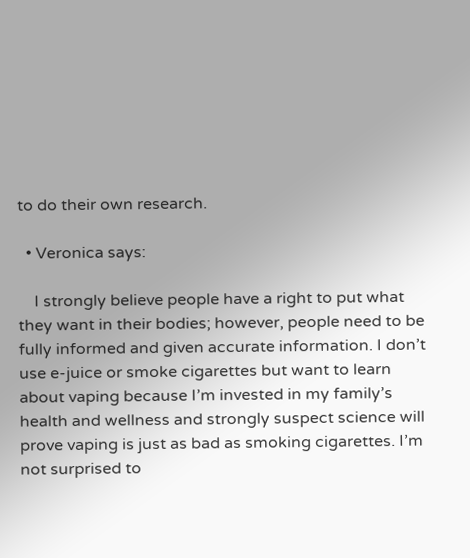to do their own research.

  • Veronica says:

    I strongly believe people have a right to put what they want in their bodies; however, people need to be fully informed and given accurate information. I don’t use e-juice or smoke cigarettes but want to learn about vaping because I’m invested in my family’s health and wellness and strongly suspect science will prove vaping is just as bad as smoking cigarettes. I’m not surprised to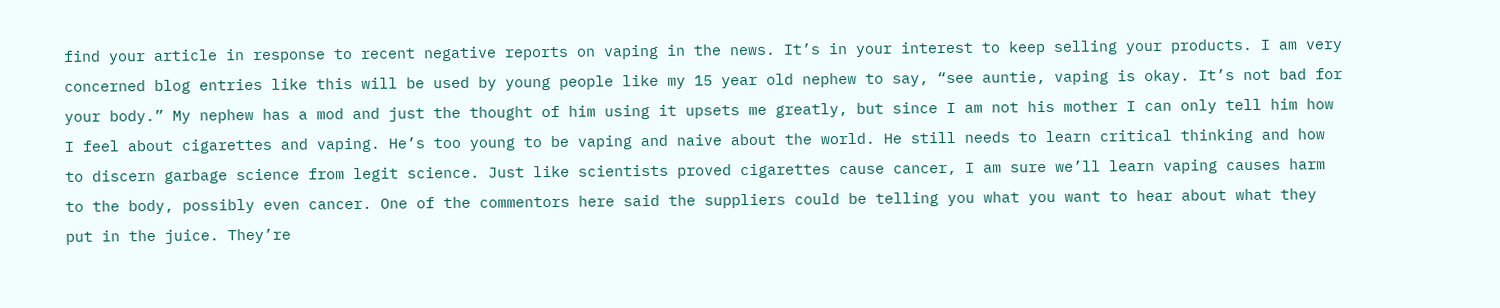find your article in response to recent negative reports on vaping in the news. It’s in your interest to keep selling your products. I am very concerned blog entries like this will be used by young people like my 15 year old nephew to say, “see auntie, vaping is okay. It’s not bad for your body.” My nephew has a mod and just the thought of him using it upsets me greatly, but since I am not his mother I can only tell him how I feel about cigarettes and vaping. He’s too young to be vaping and naive about the world. He still needs to learn critical thinking and how to discern garbage science from legit science. Just like scientists proved cigarettes cause cancer, I am sure we’ll learn vaping causes harm to the body, possibly even cancer. One of the commentors here said the suppliers could be telling you what you want to hear about what they put in the juice. They’re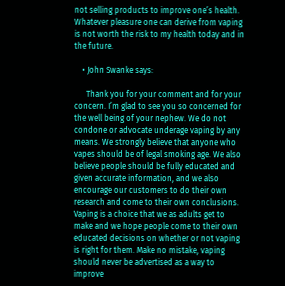not selling products to improve one’s health. Whatever pleasure one can derive from vaping is not worth the risk to my health today and in the future.

    • John Swanke says:

      Thank you for your comment and for your concern. I’m glad to see you so concerned for the well being of your nephew. We do not condone or advocate underage vaping by any means. We strongly believe that anyone who vapes should be of legal smoking age. We also believe people should be fully educated and given accurate information, and we also encourage our customers to do their own research and come to their own conclusions. Vaping is a choice that we as adults get to make and we hope people come to their own educated decisions on whether or not vaping is right for them. Make no mistake, vaping should never be advertised as a way to improve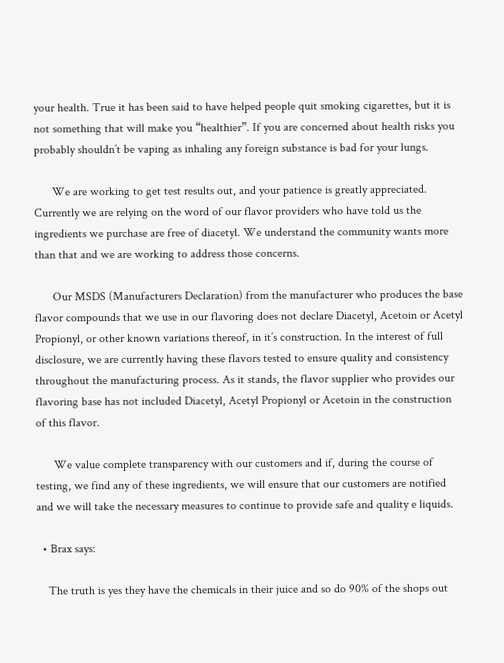your health. True it has been said to have helped people quit smoking cigarettes, but it is not something that will make you “healthier”. If you are concerned about health risks you probably shouldn’t be vaping as inhaling any foreign substance is bad for your lungs.

      We are working to get test results out, and your patience is greatly appreciated. Currently we are relying on the word of our flavor providers who have told us the ingredients we purchase are free of diacetyl. We understand the community wants more than that and we are working to address those concerns.

      Our MSDS (Manufacturers Declaration) from the manufacturer who produces the base flavor compounds that we use in our flavoring does not declare Diacetyl, Acetoin or Acetyl Propionyl, or other known variations thereof, in it’s construction. In the interest of full disclosure, we are currently having these flavors tested to ensure quality and consistency throughout the manufacturing process. As it stands, the flavor supplier who provides our flavoring base has not included Diacetyl, Acetyl Propionyl or Acetoin in the construction of this flavor.

      We value complete transparency with our customers and if, during the course of testing, we find any of these ingredients, we will ensure that our customers are notified and we will take the necessary measures to continue to provide safe and quality e liquids.

  • Brax says:

    The truth is yes they have the chemicals in their juice and so do 90% of the shops out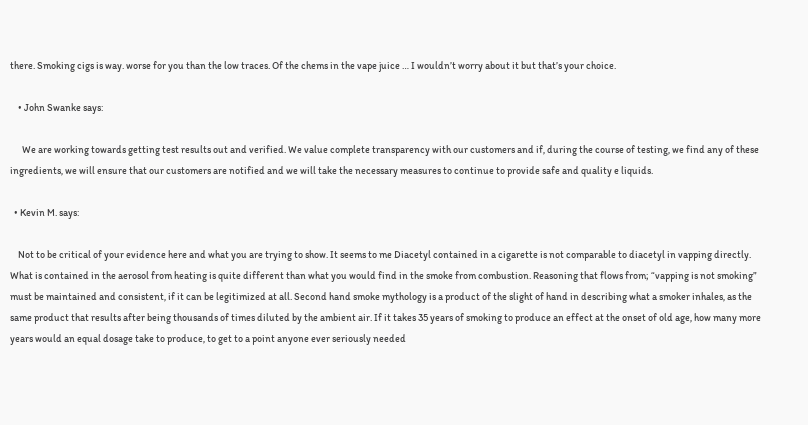there. Smoking cigs is way. worse for you than the low traces. Of the chems in the vape juice … I wouldn’t worry about it but that’s your choice.

    • John Swanke says:

      We are working towards getting test results out and verified. We value complete transparency with our customers and if, during the course of testing, we find any of these ingredients, we will ensure that our customers are notified and we will take the necessary measures to continue to provide safe and quality e liquids.

  • Kevin M. says:

    Not to be critical of your evidence here and what you are trying to show. It seems to me Diacetyl contained in a cigarette is not comparable to diacetyl in vapping directly. What is contained in the aerosol from heating is quite different than what you would find in the smoke from combustion. Reasoning that flows from; “vapping is not smoking” must be maintained and consistent, if it can be legitimized at all. Second hand smoke mythology is a product of the slight of hand in describing what a smoker inhales, as the same product that results after being thousands of times diluted by the ambient air. If it takes 35 years of smoking to produce an effect at the onset of old age, how many more years would an equal dosage take to produce, to get to a point anyone ever seriously needed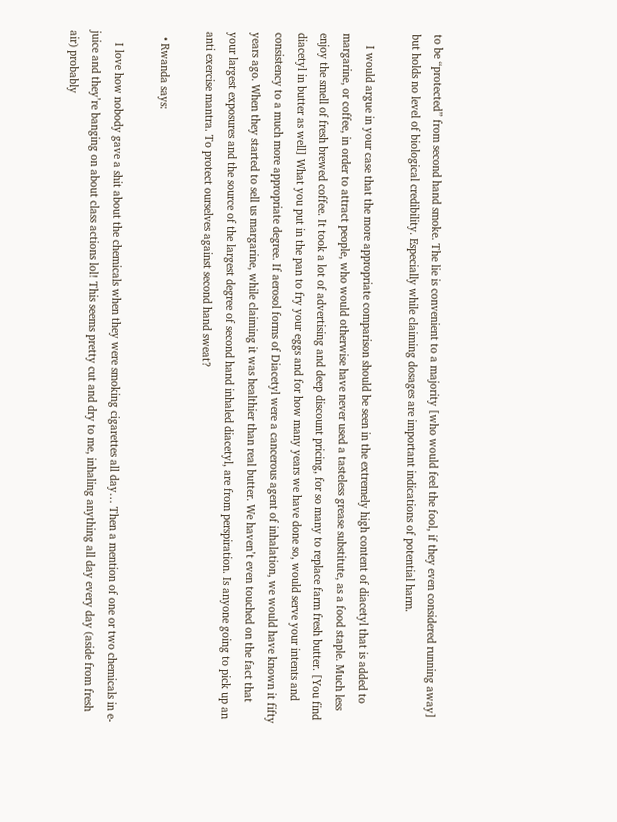to be “protected” from second hand smoke. The lie is convenient to a majority [who would feel the fool, if they even considered running away] but holds no level of biological credibility. Especially while claiming dosages are important indications of potential harm.

    I would argue in your case that the more appropriate comparison should be seen in the extremely high content of diacetyl that is added to margarine, or coffee, in order to attract people, who would otherwise have never used a tasteless grease substitute, as a food staple. Much less enjoy the smell of fresh brewed coffee. It took a lot of advertising and deep discount pricing, for so many to replace farm fresh butter. [You find diacetyl in butter as well] What you put in the pan to fry your eggs and for how many years we have done so, would serve your intents and consistency to a much more appropriate degree. If aerosol forms of Diacetyl were a cancerous agent of inhalation, we would have known it fifty years ago. When they started to sell us margarine, while claiming it was healthier than real butter. We haven’t even touched on the fact that your largest exposures and the source of the largest degree of second hand inhaled diacetyl, are from perspiration. Is anyone going to pick up an anti exercise mantra. To protect ourselves against second hand sweat?

  • Rwanda says:

    I love how nobody gave a shit about the chemicals when they were smoking cigarettes all day… Then a mention of one or two chemicals in e-juice and they’re banging on about class actions lol! This seems pretty cut and dry to me, inhaling anything all day every day (aside from fresh air) probably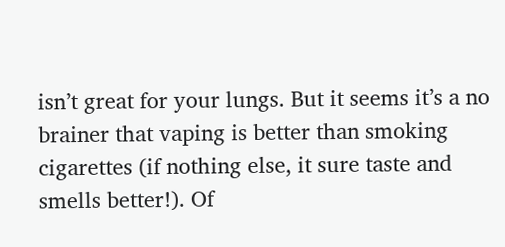isn’t great for your lungs. But it seems it’s a no brainer that vaping is better than smoking cigarettes (if nothing else, it sure taste and smells better!). Of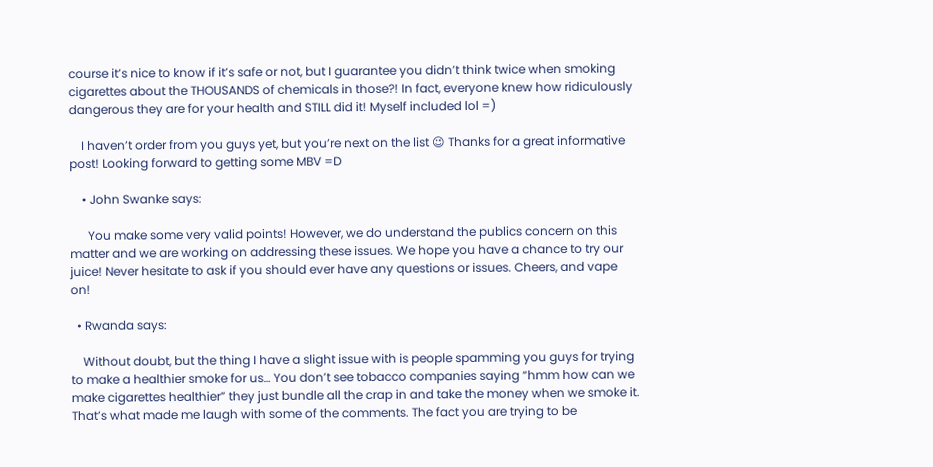course it’s nice to know if it’s safe or not, but I guarantee you didn’t think twice when smoking cigarettes about the THOUSANDS of chemicals in those?! In fact, everyone knew how ridiculously dangerous they are for your health and STILL did it! Myself included lol =)

    I haven’t order from you guys yet, but you’re next on the list 😉 Thanks for a great informative post! Looking forward to getting some MBV =D

    • John Swanke says:

      You make some very valid points! However, we do understand the publics concern on this matter and we are working on addressing these issues. We hope you have a chance to try our juice! Never hesitate to ask if you should ever have any questions or issues. Cheers, and vape on!

  • Rwanda says:

    Without doubt, but the thing I have a slight issue with is people spamming you guys for trying to make a healthier smoke for us… You don’t see tobacco companies saying “hmm how can we make cigarettes healthier” they just bundle all the crap in and take the money when we smoke it. That’s what made me laugh with some of the comments. The fact you are trying to be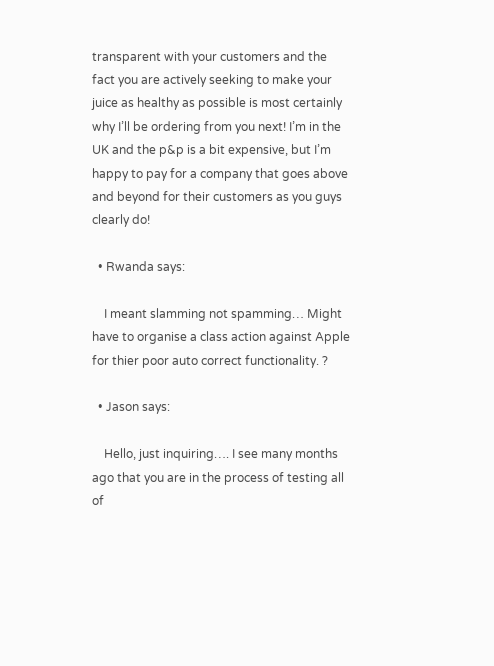transparent with your customers and the fact you are actively seeking to make your juice as healthy as possible is most certainly why I’ll be ordering from you next! I’m in the UK and the p&p is a bit expensive, but I’m happy to pay for a company that goes above and beyond for their customers as you guys clearly do!

  • Rwanda says:

    I meant slamming not spamming… Might have to organise a class action against Apple for thier poor auto correct functionality. ?

  • Jason says:

    Hello, just inquiring…. I see many months ago that you are in the process of testing all of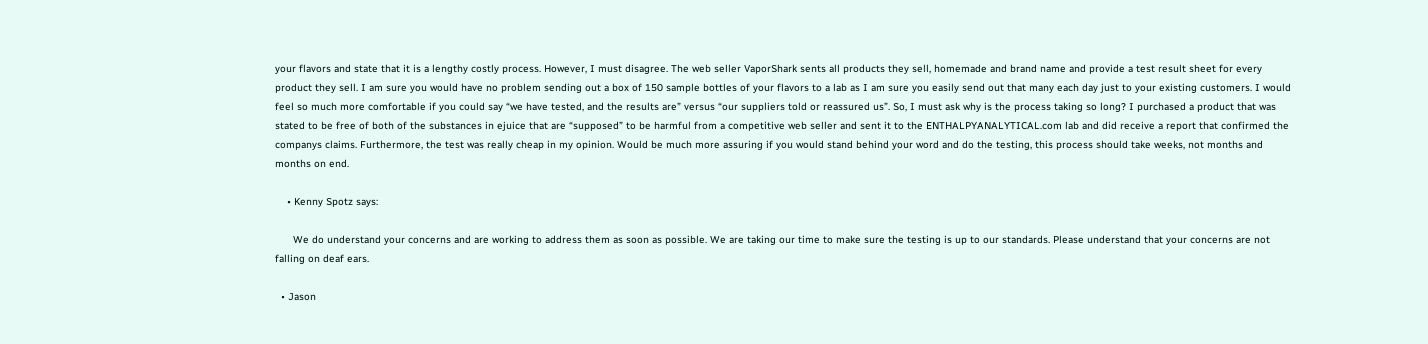your flavors and state that it is a lengthy costly process. However, I must disagree. The web seller VaporShark sents all products they sell, homemade and brand name and provide a test result sheet for every product they sell. I am sure you would have no problem sending out a box of 150 sample bottles of your flavors to a lab as I am sure you easily send out that many each day just to your existing customers. I would feel so much more comfortable if you could say “we have tested, and the results are” versus “our suppliers told or reassured us”. So, I must ask why is the process taking so long? I purchased a product that was stated to be free of both of the substances in ejuice that are “supposed” to be harmful from a competitive web seller and sent it to the ENTHALPYANALYTICAL.com lab and did receive a report that confirmed the companys claims. Furthermore, the test was really cheap in my opinion. Would be much more assuring if you would stand behind your word and do the testing, this process should take weeks, not months and months on end.

    • Kenny Spotz says:

      We do understand your concerns and are working to address them as soon as possible. We are taking our time to make sure the testing is up to our standards. Please understand that your concerns are not falling on deaf ears.

  • Jason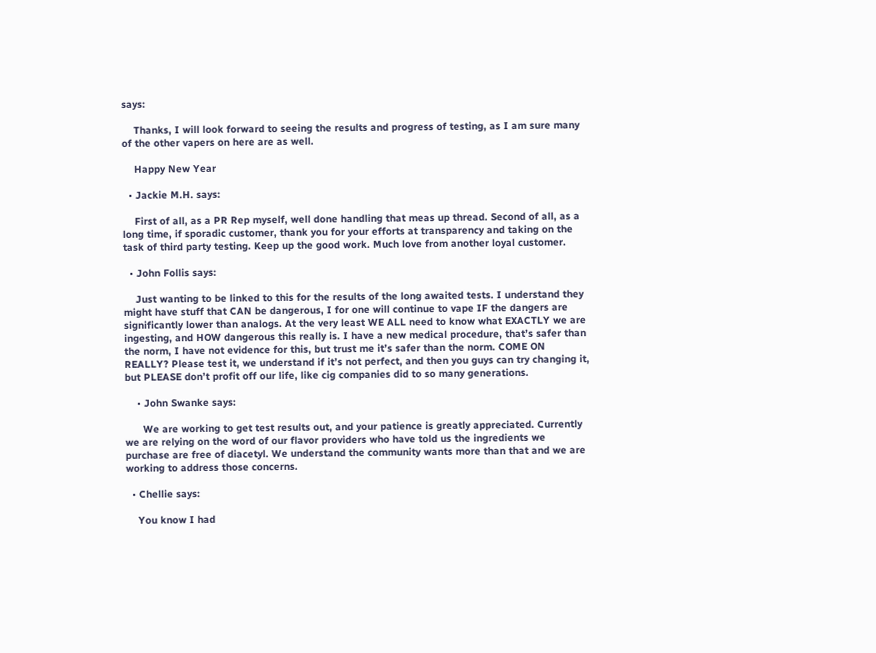says:

    Thanks, I will look forward to seeing the results and progress of testing, as I am sure many of the other vapers on here are as well.

    Happy New Year

  • Jackie M.H. says:

    First of all, as a PR Rep myself, well done handling that meas up thread. Second of all, as a long time, if sporadic customer, thank you for your efforts at transparency and taking on the task of third party testing. Keep up the good work. Much love from another loyal customer.

  • John Follis says:

    Just wanting to be linked to this for the results of the long awaited tests. I understand they might have stuff that CAN be dangerous, I for one will continue to vape IF the dangers are significantly lower than analogs. At the very least WE ALL need to know what EXACTLY we are ingesting, and HOW dangerous this really is. I have a new medical procedure, that’s safer than the norm, I have not evidence for this, but trust me it’s safer than the norm. COME ON REALLY? Please test it, we understand if it’s not perfect, and then you guys can try changing it, but PLEASE don’t profit off our life, like cig companies did to so many generations.

    • John Swanke says:

      We are working to get test results out, and your patience is greatly appreciated. Currently we are relying on the word of our flavor providers who have told us the ingredients we purchase are free of diacetyl. We understand the community wants more than that and we are working to address those concerns.

  • Chellie says:

    You know I had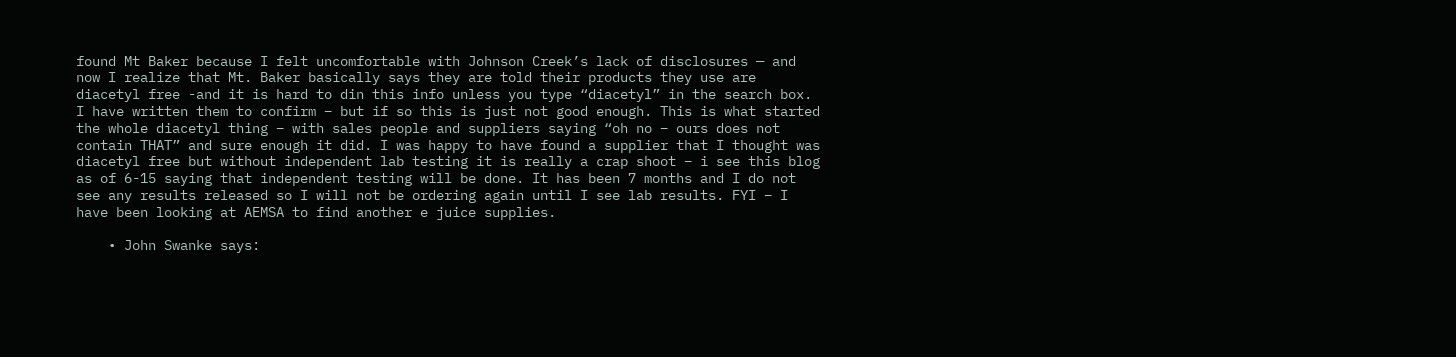found Mt Baker because I felt uncomfortable with Johnson Creek’s lack of disclosures — and now I realize that Mt. Baker basically says they are told their products they use are diacetyl free -and it is hard to din this info unless you type “diacetyl” in the search box. I have written them to confirm – but if so this is just not good enough. This is what started the whole diacetyl thing – with sales people and suppliers saying “oh no – ours does not contain THAT” and sure enough it did. I was happy to have found a supplier that I thought was diacetyl free but without independent lab testing it is really a crap shoot – i see this blog as of 6-15 saying that independent testing will be done. It has been 7 months and I do not see any results released so I will not be ordering again until I see lab results. FYI – I have been looking at AEMSA to find another e juice supplies.

    • John Swanke says: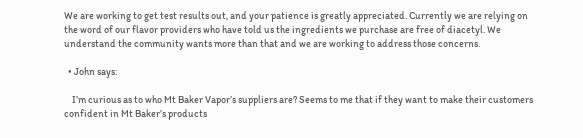We are working to get test results out, and your patience is greatly appreciated. Currently we are relying on the word of our flavor providers who have told us the ingredients we purchase are free of diacetyl. We understand the community wants more than that and we are working to address those concerns.

  • John says:

    I’m curious as to who Mt Baker Vapor’s suppliers are? Seems to me that if they want to make their customers confident in Mt Baker’s products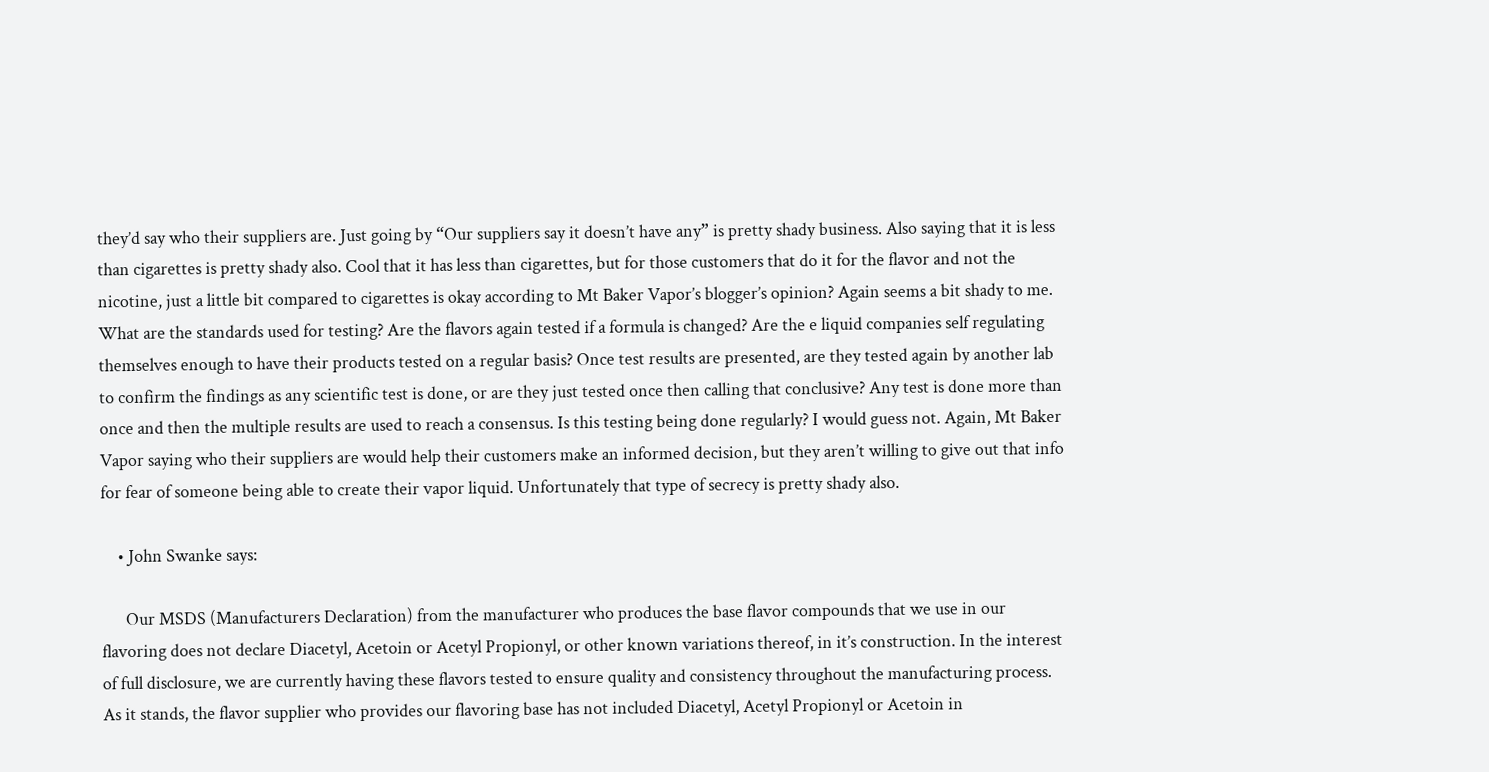they’d say who their suppliers are. Just going by “Our suppliers say it doesn’t have any” is pretty shady business. Also saying that it is less than cigarettes is pretty shady also. Cool that it has less than cigarettes, but for those customers that do it for the flavor and not the nicotine, just a little bit compared to cigarettes is okay according to Mt Baker Vapor’s blogger’s opinion? Again seems a bit shady to me. What are the standards used for testing? Are the flavors again tested if a formula is changed? Are the e liquid companies self regulating themselves enough to have their products tested on a regular basis? Once test results are presented, are they tested again by another lab to confirm the findings as any scientific test is done, or are they just tested once then calling that conclusive? Any test is done more than once and then the multiple results are used to reach a consensus. Is this testing being done regularly? I would guess not. Again, Mt Baker Vapor saying who their suppliers are would help their customers make an informed decision, but they aren’t willing to give out that info for fear of someone being able to create their vapor liquid. Unfortunately that type of secrecy is pretty shady also.

    • John Swanke says:

      Our MSDS (Manufacturers Declaration) from the manufacturer who produces the base flavor compounds that we use in our flavoring does not declare Diacetyl, Acetoin or Acetyl Propionyl, or other known variations thereof, in it’s construction. In the interest of full disclosure, we are currently having these flavors tested to ensure quality and consistency throughout the manufacturing process. As it stands, the flavor supplier who provides our flavoring base has not included Diacetyl, Acetyl Propionyl or Acetoin in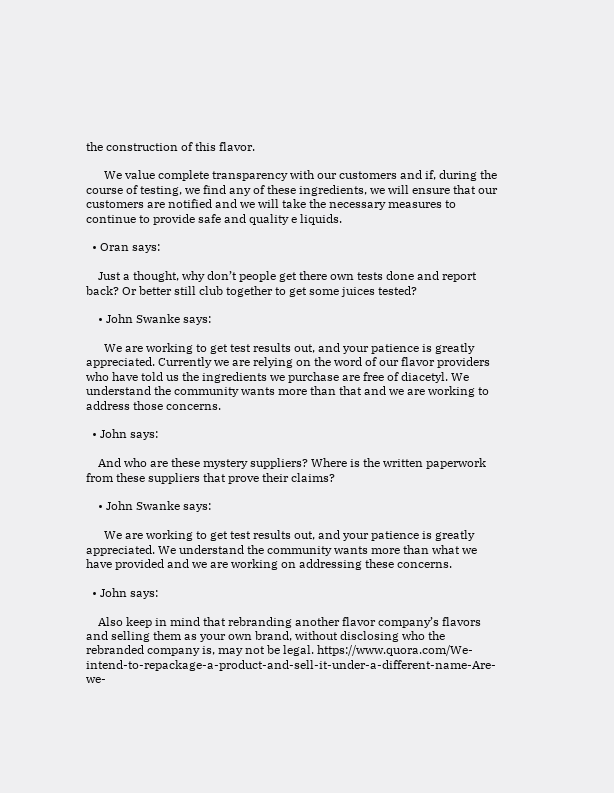the construction of this flavor.

      We value complete transparency with our customers and if, during the course of testing, we find any of these ingredients, we will ensure that our customers are notified and we will take the necessary measures to continue to provide safe and quality e liquids.

  • Oran says:

    Just a thought, why don’t people get there own tests done and report back? Or better still club together to get some juices tested?

    • John Swanke says:

      We are working to get test results out, and your patience is greatly appreciated. Currently we are relying on the word of our flavor providers who have told us the ingredients we purchase are free of diacetyl. We understand the community wants more than that and we are working to address those concerns.

  • John says:

    And who are these mystery suppliers? Where is the written paperwork from these suppliers that prove their claims?

    • John Swanke says:

      We are working to get test results out, and your patience is greatly appreciated. We understand the community wants more than what we have provided and we are working on addressing these concerns.

  • John says:

    Also keep in mind that rebranding another flavor company’s flavors and selling them as your own brand, without disclosing who the rebranded company is, may not be legal. https://www.quora.com/We-intend-to-repackage-a-product-and-sell-it-under-a-different-name-Are-we-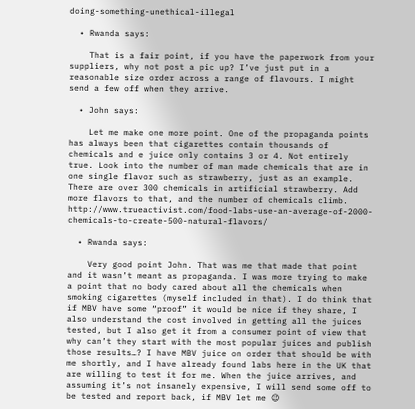doing-something-unethical-illegal

  • Rwanda says:

    That is a fair point, if you have the paperwork from your suppliers, why not post a pic up? I’ve just put in a reasonable size order across a range of flavours. I might send a few off when they arrive.

  • John says:

    Let me make one more point. One of the propaganda points has always been that cigarettes contain thousands of chemicals and e juice only contains 3 or 4. Not entirely true. Look into the number of man made chemicals that are in one single flavor such as strawberry, just as an example. There are over 300 chemicals in artificial strawberry. Add more flavors to that, and the number of chemicals climb. http://www.trueactivist.com/food-labs-use-an-average-of-2000-chemicals-to-create-500-natural-flavors/

  • Rwanda says:

    Very good point John. That was me that made that point and it wasn’t meant as propaganda. I was more trying to make a point that no body cared about all the chemicals when smoking cigarettes (myself included in that). I do think that if MBV have some “proof” it would be nice if they share, I also understand the cost involved in getting all the juices tested, but I also get it from a consumer point of view that why can’t they start with the most popular juices and publish those results…? I have MBV juice on order that should be with me shortly, and I have already found labs here in the UK that are willing to test it for me. When the juice arrives, and assuming it’s not insanely expensive, I will send some off to be tested and report back, if MBV let me 😉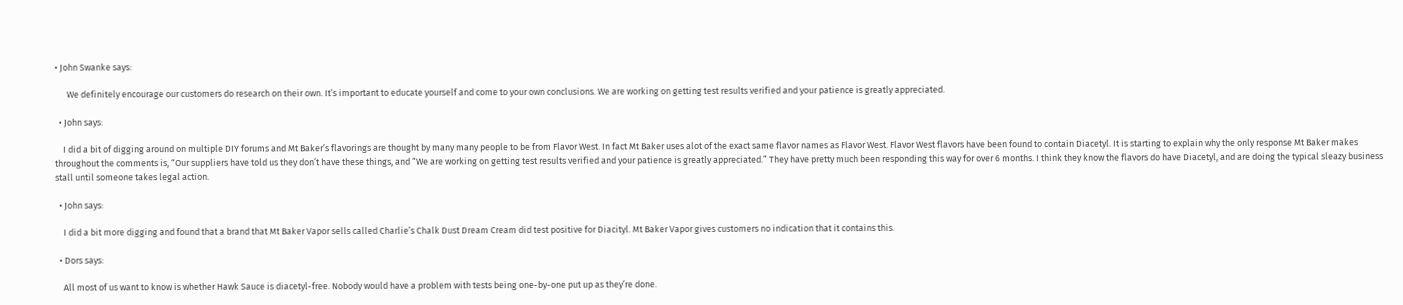• John Swanke says:

      We definitely encourage our customers do research on their own. It’s important to educate yourself and come to your own conclusions. We are working on getting test results verified and your patience is greatly appreciated.

  • John says:

    I did a bit of digging around on multiple DIY forums and Mt Baker’s flavorings are thought by many many people to be from Flavor West. In fact Mt Baker uses alot of the exact same flavor names as Flavor West. Flavor West flavors have been found to contain Diacetyl. It is starting to explain why the only response Mt Baker makes throughout the comments is, “Our suppliers have told us they don’t have these things, and “We are working on getting test results verified and your patience is greatly appreciated.” They have pretty much been responding this way for over 6 months. I think they know the flavors do have Diacetyl, and are doing the typical sleazy business stall until someone takes legal action.

  • John says:

    I did a bit more digging and found that a brand that Mt Baker Vapor sells called Charlie’s Chalk Dust Dream Cream did test positive for Diacityl. Mt Baker Vapor gives customers no indication that it contains this.

  • Dors says:

    All most of us want to know is whether Hawk Sauce is diacetyl-free. Nobody would have a problem with tests being one-by-one put up as they’re done.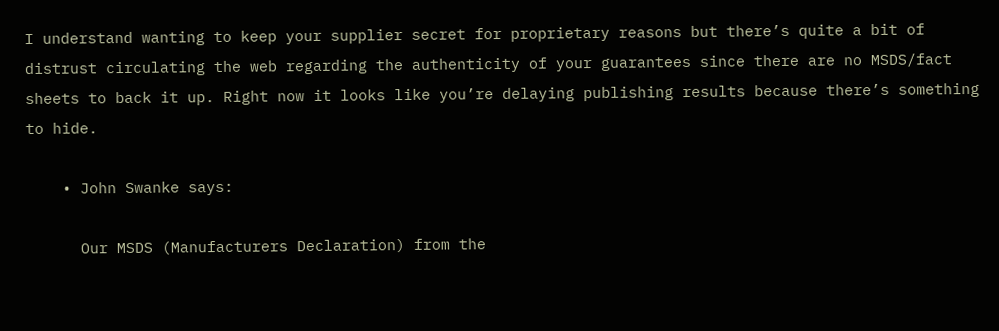I understand wanting to keep your supplier secret for proprietary reasons but there’s quite a bit of distrust circulating the web regarding the authenticity of your guarantees since there are no MSDS/fact sheets to back it up. Right now it looks like you’re delaying publishing results because there’s something to hide.

    • John Swanke says:

      Our MSDS (Manufacturers Declaration) from the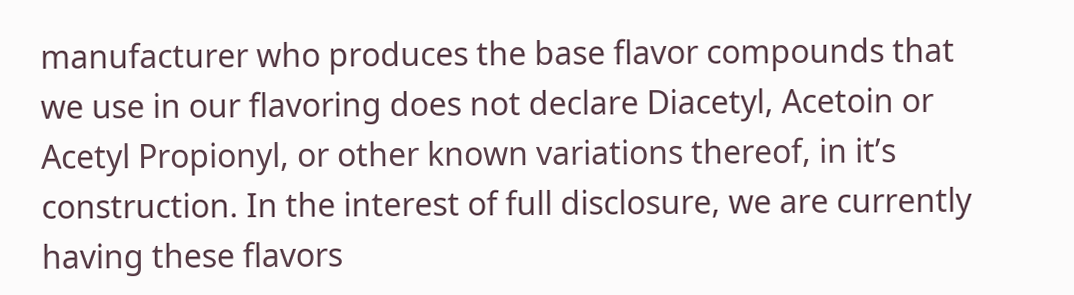manufacturer who produces the base flavor compounds that we use in our flavoring does not declare Diacetyl, Acetoin or Acetyl Propionyl, or other known variations thereof, in it’s construction. In the interest of full disclosure, we are currently having these flavors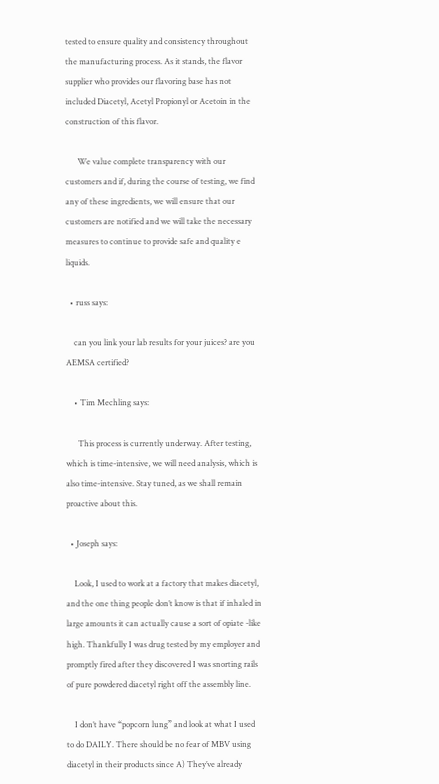tested to ensure quality and consistency throughout the manufacturing process. As it stands, the flavor supplier who provides our flavoring base has not included Diacetyl, Acetyl Propionyl or Acetoin in the construction of this flavor.

      We value complete transparency with our customers and if, during the course of testing, we find any of these ingredients, we will ensure that our customers are notified and we will take the necessary measures to continue to provide safe and quality e liquids.

  • russ says:

    can you link your lab results for your juices? are you AEMSA certified?

    • Tim Mechling says:

      This process is currently underway. After testing, which is time-intensive, we will need analysis, which is also time-intensive. Stay tuned, as we shall remain proactive about this.

  • Joseph says:

    Look, I used to work at a factory that makes diacetyl, and the one thing people don’t know is that if inhaled in large amounts it can actually cause a sort of opiate -like high. Thankfully I was drug tested by my employer and promptly fired after they discovered I was snorting rails of pure powdered diacetyl right off the assembly line.

    I don’t have “popcorn lung” and look at what I used to do DAILY. There should be no fear of MBV using diacetyl in their products since A) They’ve already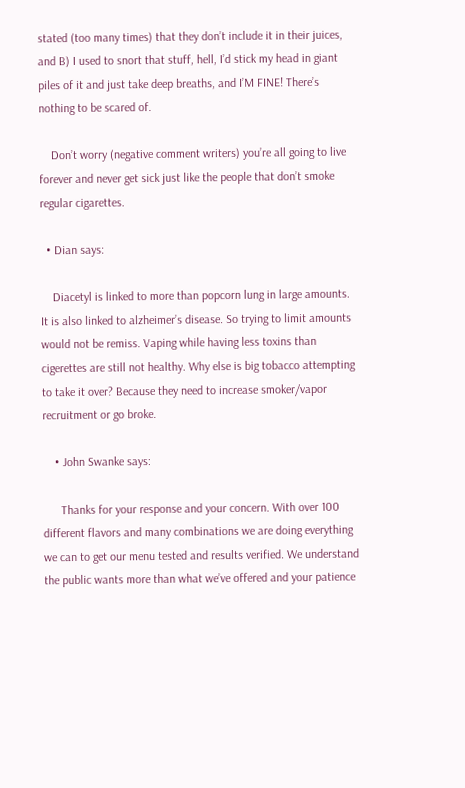stated (too many times) that they don’t include it in their juices, and B) I used to snort that stuff, hell, I’d stick my head in giant piles of it and just take deep breaths, and I’M FINE! There’s nothing to be scared of.

    Don’t worry (negative comment writers) you’re all going to live forever and never get sick just like the people that don’t smoke regular cigarettes.

  • Dian says:

    Diacetyl is linked to more than popcorn lung in large amounts. It is also linked to alzheimer’s disease. So trying to limit amounts would not be remiss. Vaping while having less toxins than cigerettes are still not healthy. Why else is big tobacco attempting to take it over? Because they need to increase smoker/vapor recruitment or go broke.

    • John Swanke says:

      Thanks for your response and your concern. With over 100 different flavors and many combinations we are doing everything we can to get our menu tested and results verified. We understand the public wants more than what we’ve offered and your patience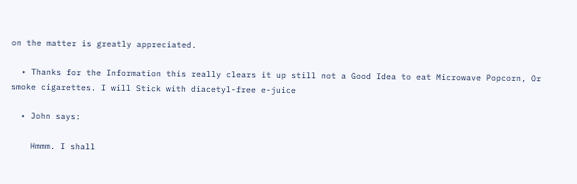on the matter is greatly appreciated.

  • Thanks for the Information this really clears it up still not a Good Idea to eat Microwave Popcorn, Or smoke cigarettes. I will Stick with diacetyl-free e-juice

  • John says:

    Hmmm. I shall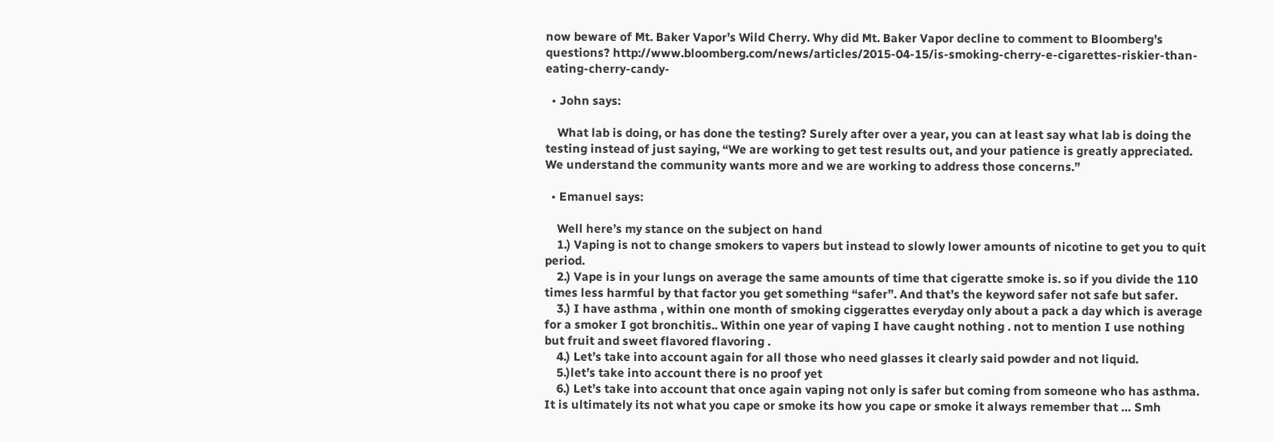now beware of Mt. Baker Vapor’s Wild Cherry. Why did Mt. Baker Vapor decline to comment to Bloomberg’s questions? http://www.bloomberg.com/news/articles/2015-04-15/is-smoking-cherry-e-cigarettes-riskier-than-eating-cherry-candy-

  • John says:

    What lab is doing, or has done the testing? Surely after over a year, you can at least say what lab is doing the testing instead of just saying, “We are working to get test results out, and your patience is greatly appreciated. We understand the community wants more and we are working to address those concerns.”

  • Emanuel says:

    Well here’s my stance on the subject on hand
    1.) Vaping is not to change smokers to vapers but instead to slowly lower amounts of nicotine to get you to quit period.
    2.) Vape is in your lungs on average the same amounts of time that cigeratte smoke is. so if you divide the 110 times less harmful by that factor you get something “safer”. And that’s the keyword safer not safe but safer.
    3.) I have asthma , within one month of smoking ciggerattes everyday only about a pack a day which is average for a smoker I got bronchitis.. Within one year of vaping I have caught nothing . not to mention I use nothing but fruit and sweet flavored flavoring .
    4.) Let’s take into account again for all those who need glasses it clearly said powder and not liquid.
    5.)let’s take into account there is no proof yet
    6.) Let’s take into account that once again vaping not only is safer but coming from someone who has asthma. It is ultimately its not what you cape or smoke its how you cape or smoke it always remember that … Smh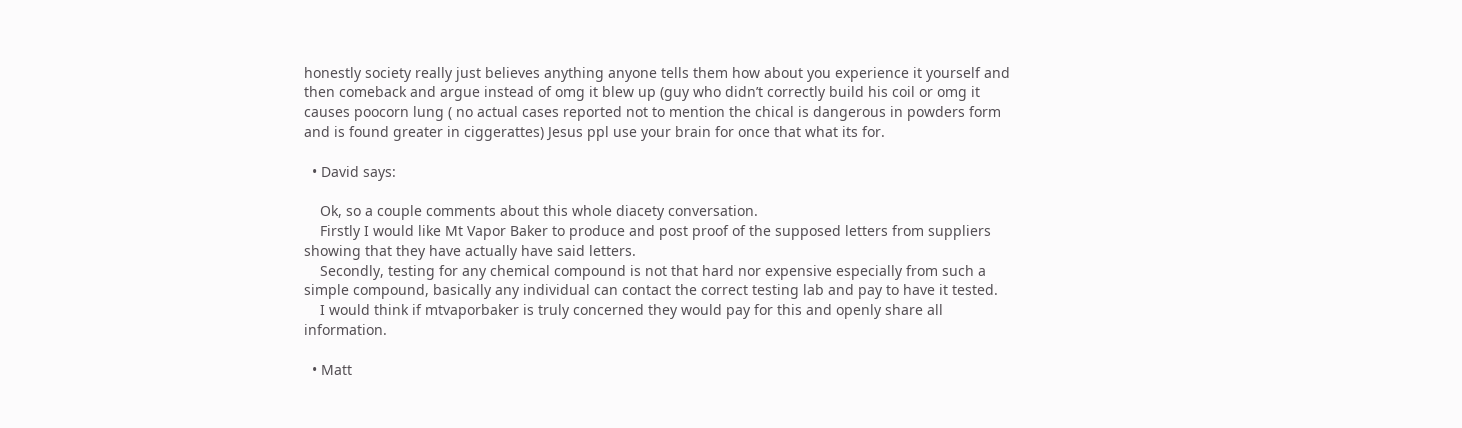honestly society really just believes anything anyone tells them how about you experience it yourself and then comeback and argue instead of omg it blew up (guy who didn’t correctly build his coil or omg it causes poocorn lung ( no actual cases reported not to mention the chical is dangerous in powders form and is found greater in ciggerattes) Jesus ppl use your brain for once that what its for.

  • David says:

    Ok, so a couple comments about this whole diacety conversation.
    Firstly I would like Mt Vapor Baker to produce and post proof of the supposed letters from suppliers showing that they have actually have said letters.
    Secondly, testing for any chemical compound is not that hard nor expensive especially from such a simple compound, basically any individual can contact the correct testing lab and pay to have it tested.
    I would think if mtvaporbaker is truly concerned they would pay for this and openly share all information.

  • Matt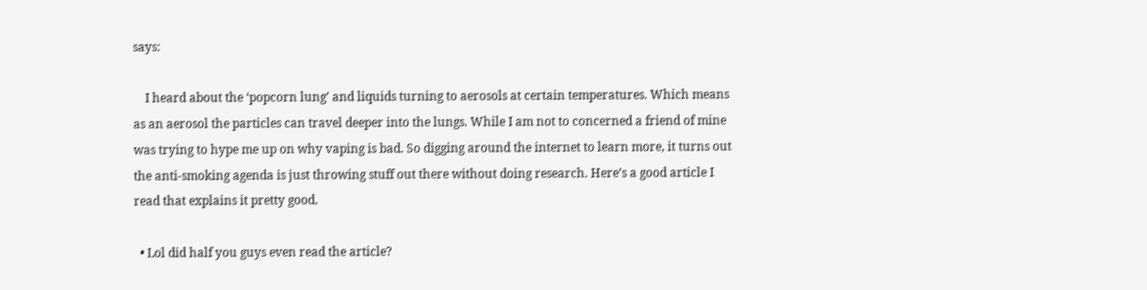says:

    I heard about the ‘popcorn lung’ and liquids turning to aerosols at certain temperatures. Which means as an aerosol the particles can travel deeper into the lungs. While I am not to concerned a friend of mine was trying to hype me up on why vaping is bad. So digging around the internet to learn more, it turns out the anti-smoking agenda is just throwing stuff out there without doing research. Here’s a good article I read that explains it pretty good.

  • Lol did half you guys even read the article?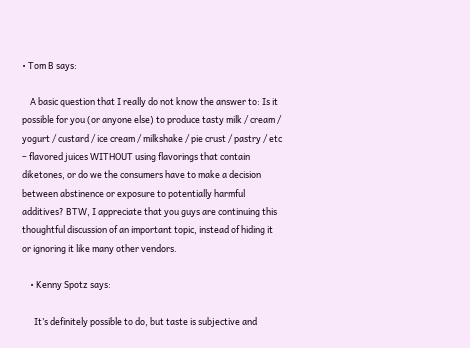• Tom B says:

    A basic question that I really do not know the answer to: Is it possible for you (or anyone else) to produce tasty milk / cream / yogurt / custard / ice cream / milkshake / pie crust / pastry / etc – flavored juices WITHOUT using flavorings that contain diketones, or do we the consumers have to make a decision between abstinence or exposure to potentially harmful additives? BTW, I appreciate that you guys are continuing this thoughtful discussion of an important topic, instead of hiding it or ignoring it like many other vendors.

    • Kenny Spotz says:

      It’s definitely possible to do, but taste is subjective and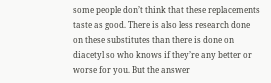some people don’t think that these replacements taste as good. There is also less research done on these substitutes than there is done on diacetyl so who knows if they’re any better or worse for you. But the answer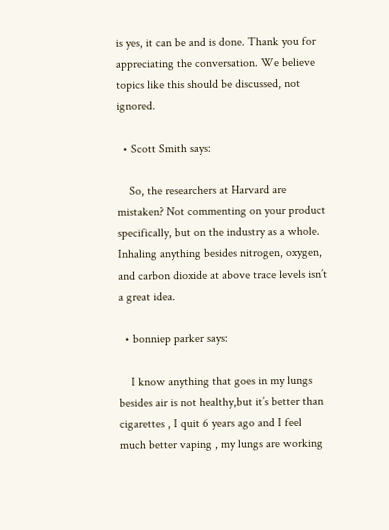is yes, it can be and is done. Thank you for appreciating the conversation. We believe topics like this should be discussed, not ignored.

  • Scott Smith says:

    So, the researchers at Harvard are mistaken? Not commenting on your product specifically, but on the industry as a whole. Inhaling anything besides nitrogen, oxygen, and carbon dioxide at above trace levels isn’t a great idea.

  • bonniep parker says:

    I know anything that goes in my lungs besides air is not healthy,but it’s better than cigarettes , I quit 6 years ago and I feel much better vaping , my lungs are working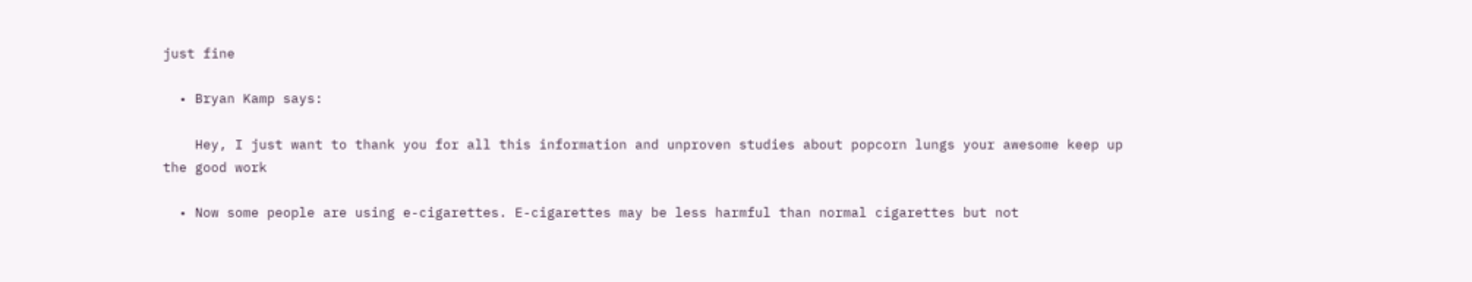just fine

  • Bryan Kamp says:

    Hey, I just want to thank you for all this information and unproven studies about popcorn lungs your awesome keep up the good work

  • Now some people are using e-cigarettes. E-cigarettes may be less harmful than normal cigarettes but not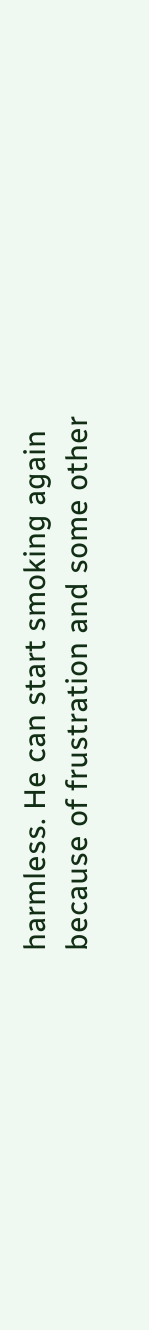harmless. He can start smoking again because of frustration and some other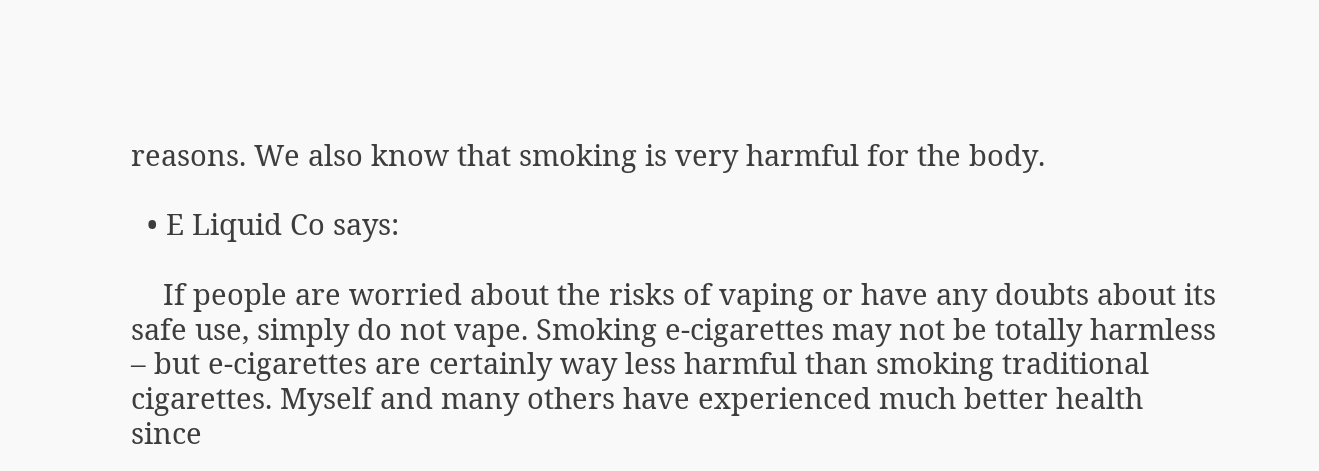reasons. We also know that smoking is very harmful for the body.

  • E Liquid Co says:

    If people are worried about the risks of vaping or have any doubts about its safe use, simply do not vape. Smoking e-cigarettes may not be totally harmless – but e-cigarettes are certainly way less harmful than smoking traditional cigarettes. Myself and many others have experienced much better health since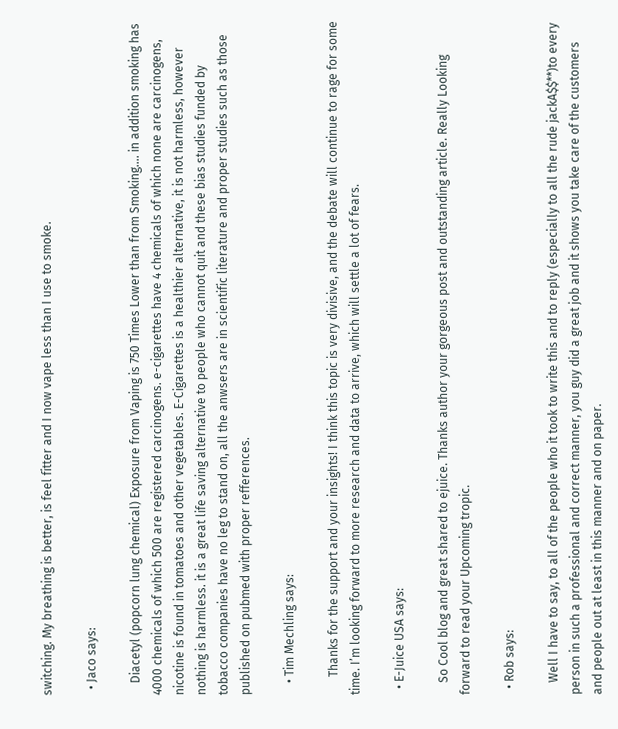switching. My breathing is better, is feel fitter and I now vape less than I use to smoke.

  • Jaco says:

    Diacetyl (popcorn lung chemical) Exposure from Vaping is 750 Times Lower than from Smoking…. in addition smoking has 4000 chemicals of which 500 are registered carcinogens. e-cigarettes have 4 chemicals of which none are carcinogens, nicotine is found in tomatoes and other vegetables. E-Cigarettes is a healthier alternative, it is not harmless, however nothing is harmless. it is a great life saving alternative to people who cannot quit and these bias studies funded by tobacco companies have no leg to stand on, all the anwsers are in scientific literature and proper studies such as those published on pubmed with proper refferences.

    • Tim Mechling says:

      Thanks for the support and your insights! I think this topic is very divisive, and the debate will continue to rage for some time. I’m looking forward to more research and data to arrive, which will settle a lot of fears.

  • E-Juice USA says:

    So Cool blog and great shared to ejuice. Thanks author your gorgeous post and outstanding article. Really Looking forward to read your Upcoming tropic.

  • Rob says:

    Well I have to say, to all of the people who it took to write this and to reply (especially to all the rude jackA$$**)to every person in such a professional and correct manner, you guy did a great job and it shows you take care of the customers and people out at least in this manner and on paper.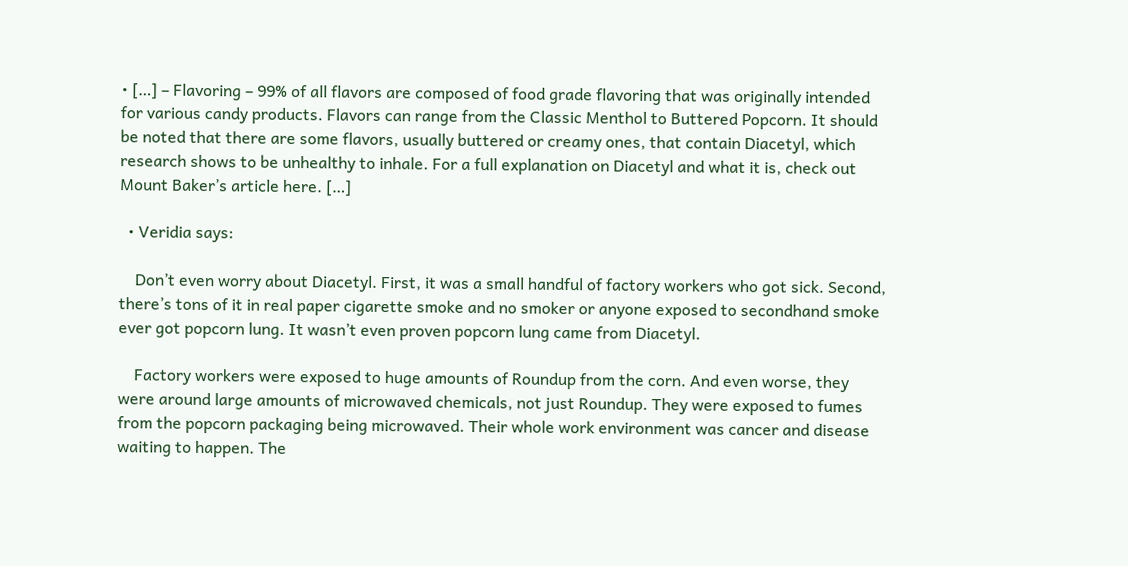• […] – Flavoring – 99% of all flavors are composed of food grade flavoring that was originally intended for various candy products. Flavors can range from the Classic Menthol to Buttered Popcorn. It should be noted that there are some flavors, usually buttered or creamy ones, that contain Diacetyl, which research shows to be unhealthy to inhale. For a full explanation on Diacetyl and what it is, check out Mount Baker’s article here. […]

  • Veridia says:

    Don’t even worry about Diacetyl. First, it was a small handful of factory workers who got sick. Second, there’s tons of it in real paper cigarette smoke and no smoker or anyone exposed to secondhand smoke ever got popcorn lung. It wasn’t even proven popcorn lung came from Diacetyl.

    Factory workers were exposed to huge amounts of Roundup from the corn. And even worse, they were around large amounts of microwaved chemicals, not just Roundup. They were exposed to fumes from the popcorn packaging being microwaved. Their whole work environment was cancer and disease waiting to happen. The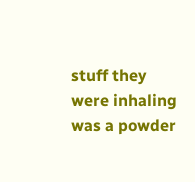stuff they were inhaling was a powder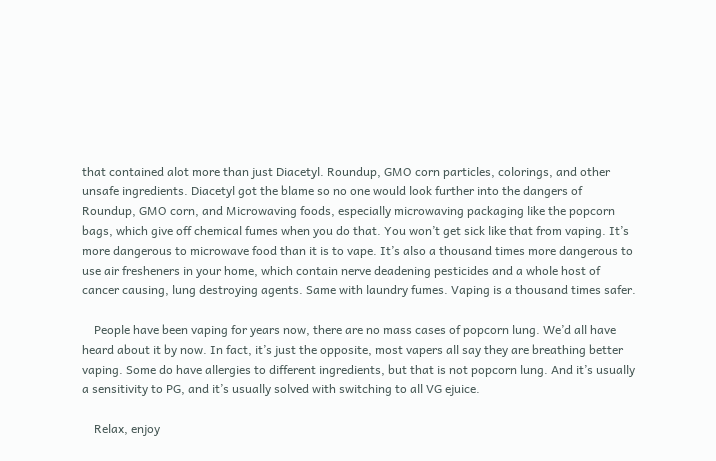that contained alot more than just Diacetyl. Roundup, GMO corn particles, colorings, and other unsafe ingredients. Diacetyl got the blame so no one would look further into the dangers of Roundup, GMO corn, and Microwaving foods, especially microwaving packaging like the popcorn bags, which give off chemical fumes when you do that. You won’t get sick like that from vaping. It’s more dangerous to microwave food than it is to vape. It’s also a thousand times more dangerous to use air fresheners in your home, which contain nerve deadening pesticides and a whole host of cancer causing, lung destroying agents. Same with laundry fumes. Vaping is a thousand times safer.

    People have been vaping for years now, there are no mass cases of popcorn lung. We’d all have heard about it by now. In fact, it’s just the opposite, most vapers all say they are breathing better vaping. Some do have allergies to different ingredients, but that is not popcorn lung. And it’s usually a sensitivity to PG, and it’s usually solved with switching to all VG ejuice.

    Relax, enjoy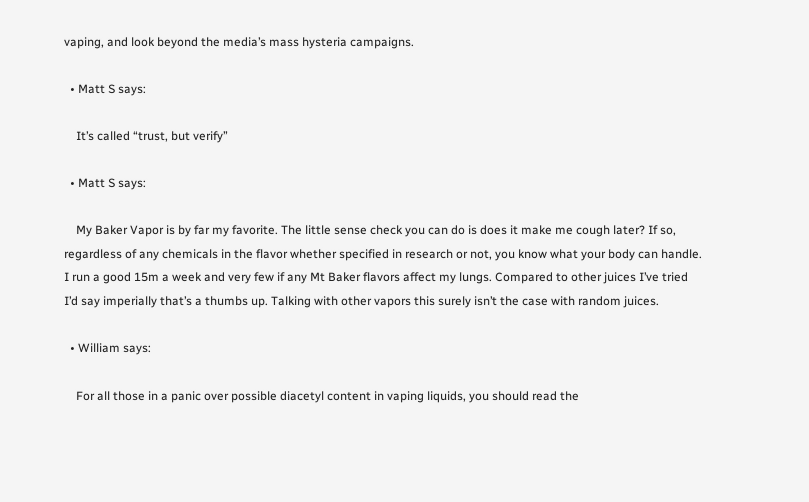vaping, and look beyond the media’s mass hysteria campaigns.

  • Matt S says:

    It’s called “trust, but verify”

  • Matt S says:

    My Baker Vapor is by far my favorite. The little sense check you can do is does it make me cough later? If so, regardless of any chemicals in the flavor whether specified in research or not, you know what your body can handle. I run a good 15m a week and very few if any Mt Baker flavors affect my lungs. Compared to other juices I’ve tried I’d say imperially that’s a thumbs up. Talking with other vapors this surely isn’t the case with random juices.

  • William says:

    For all those in a panic over possible diacetyl content in vaping liquids, you should read the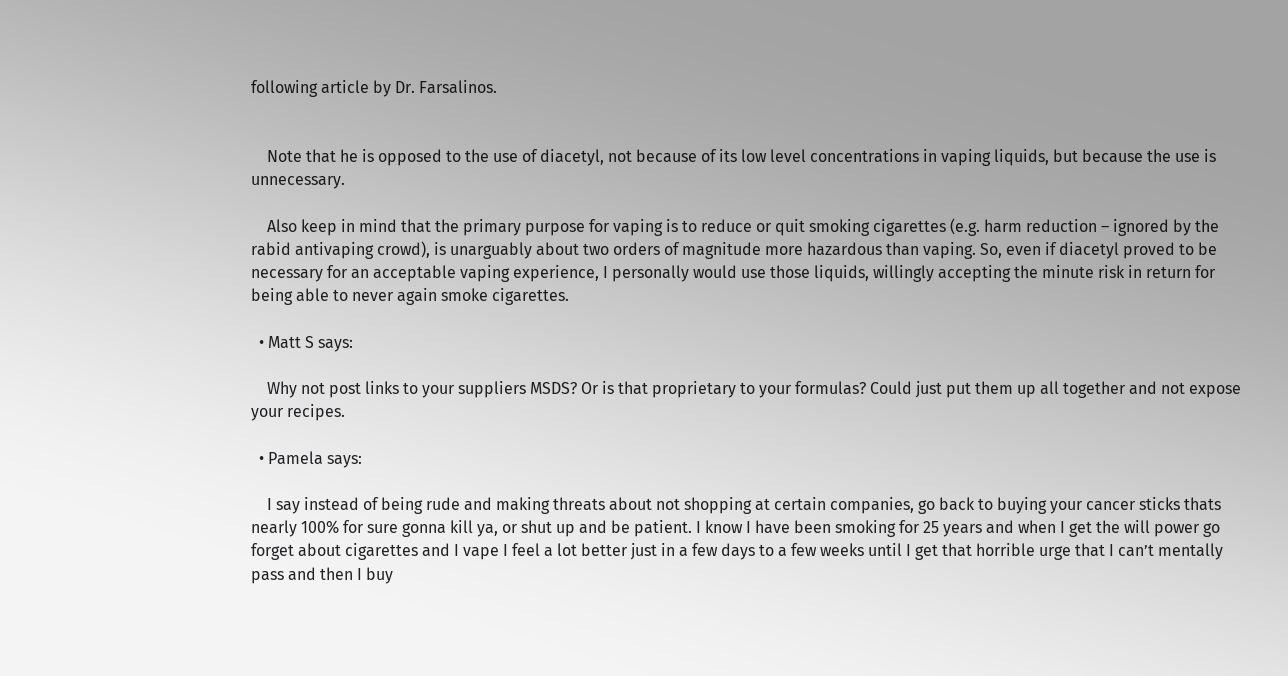following article by Dr. Farsalinos.


    Note that he is opposed to the use of diacetyl, not because of its low level concentrations in vaping liquids, but because the use is unnecessary.

    Also keep in mind that the primary purpose for vaping is to reduce or quit smoking cigarettes (e.g. harm reduction – ignored by the rabid antivaping crowd), is unarguably about two orders of magnitude more hazardous than vaping. So, even if diacetyl proved to be necessary for an acceptable vaping experience, I personally would use those liquids, willingly accepting the minute risk in return for being able to never again smoke cigarettes.

  • Matt S says:

    Why not post links to your suppliers MSDS? Or is that proprietary to your formulas? Could just put them up all together and not expose your recipes.

  • Pamela says:

    I say instead of being rude and making threats about not shopping at certain companies, go back to buying your cancer sticks thats nearly 100% for sure gonna kill ya, or shut up and be patient. I know I have been smoking for 25 years and when I get the will power go forget about cigarettes and I vape I feel a lot better just in a few days to a few weeks until I get that horrible urge that I can’t mentally pass and then I buy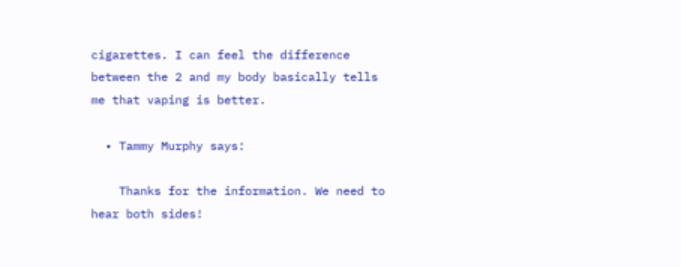cigarettes. I can feel the difference between the 2 and my body basically tells me that vaping is better.

  • Tammy Murphy says:

    Thanks for the information. We need to hear both sides!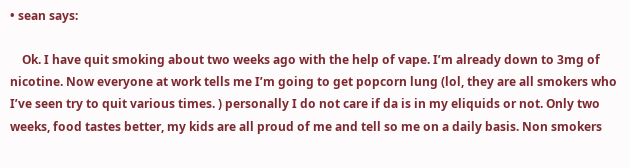• sean says:

    Ok. I have quit smoking about two weeks ago with the help of vape. I’m already down to 3mg of nicotine. Now everyone at work tells me I’m going to get popcorn lung (lol, they are all smokers who I’ve seen try to quit various times. ) personally I do not care if da is in my eliquids or not. Only two weeks, food tastes better, my kids are all proud of me and tell so me on a daily basis. Non smokers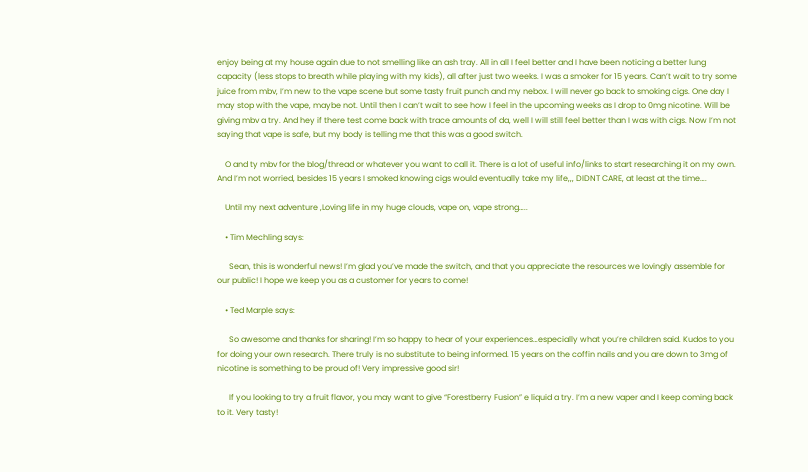enjoy being at my house again due to not smelling like an ash tray. All in all I feel better and I have been noticing a better lung capacity (less stops to breath while playing with my kids), all after just two weeks. I was a smoker for 15 years. Can’t wait to try some juice from mbv, I’m new to the vape scene but some tasty fruit punch and my nebox. I will never go back to smoking cigs. One day I may stop with the vape, maybe not. Until then I can’t wait to see how I feel in the upcoming weeks as I drop to 0mg nicotine. Will be giving mbv a try. And hey if there test come back with trace amounts of da, well I will still feel better than I was with cigs. Now I’m not saying that vape is safe, but my body is telling me that this was a good switch.

    O and ty mbv for the blog/thread or whatever you want to call it. There is a lot of useful info/links to start researching it on my own. And I’m not worried, besides 15 years I smoked knowing cigs would eventually take my life,,, DIDNT CARE, at least at the time….

    Until my next adventure ,Loving life in my huge clouds, vape on, vape strong…..

    • Tim Mechling says:

      Sean, this is wonderful news! I’m glad you’ve made the switch, and that you appreciate the resources we lovingly assemble for our public! I hope we keep you as a customer for years to come!

    • Ted Marple says:

      So awesome and thanks for sharing! I’m so happy to hear of your experiences…especially what you’re children said. Kudos to you for doing your own research. There truly is no substitute to being informed. 15 years on the coffin nails and you are down to 3mg of nicotine is something to be proud of! Very impressive good sir!

      If you looking to try a fruit flavor, you may want to give “Forestberry Fusion” e liquid a try. I’m a new vaper and I keep coming back to it. Very tasty!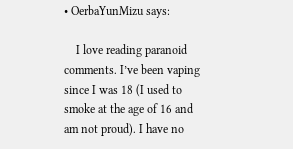• OerbaYunMizu says:

    I love reading paranoid comments. I’ve been vaping since I was 18 (I used to smoke at the age of 16 and am not proud). I have no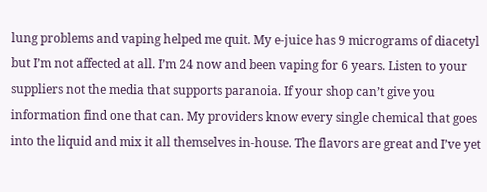lung problems and vaping helped me quit. My e-juice has 9 micrograms of diacetyl but I’m not affected at all. I’m 24 now and been vaping for 6 years. Listen to your suppliers not the media that supports paranoia. If your shop can’t give you information find one that can. My providers know every single chemical that goes into the liquid and mix it all themselves in-house. The flavors are great and I’ve yet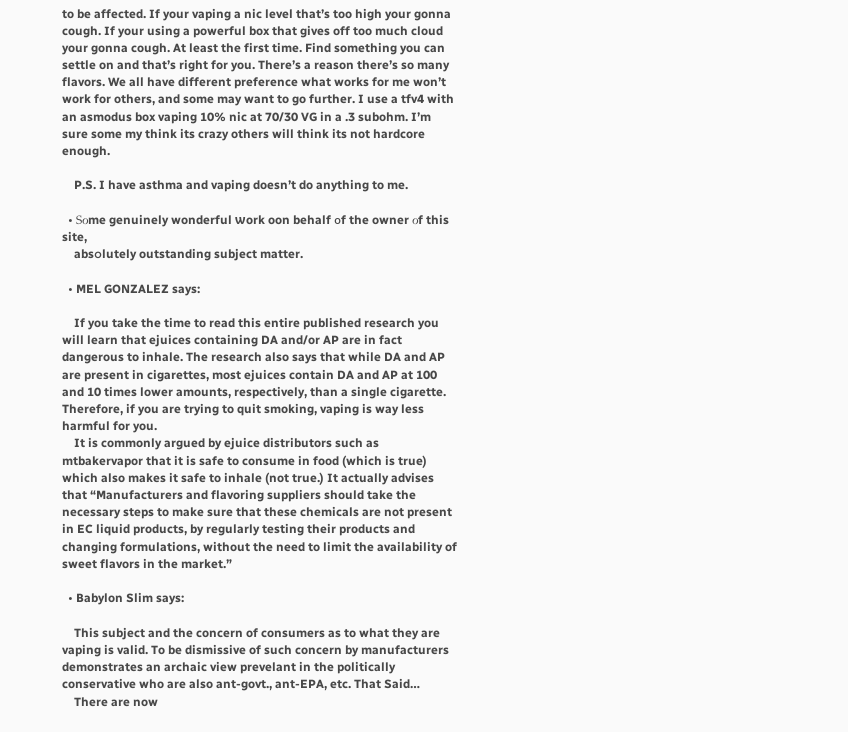to be affected. If your vaping a nic level that’s too high your gonna cough. If your using a powerful box that gives off too much cloud your gonna cough. At least the first time. Find something you can settle on and that’s right for you. There’s a reason there’s so many flavors. We all have different preference what works for me won’t work for others, and some may want to go further. I use a tfv4 with an asmodus box vaping 10% nic at 70/30 VG in a .3 subohm. I’m sure some my think its crazy others will think its not hardcore enough.

    P.S. I have asthma and vaping doesn’t do anything to me.

  • Sοme genuinely wonderful ѡork oon behalf օf the owner οf this site,
    absߋlutely outstanding subject matter.

  • MEL GONZALEZ says:

    If you take the time to read this entire published research you will learn that ejuices containing DA and/or AP are in fact dangerous to inhale. The research also says that while DA and AP are present in cigarettes, most ejuices contain DA and AP at 100 and 10 times lower amounts, respectively, than a single cigarette. Therefore, if you are trying to quit smoking, vaping is way less harmful for you.
    It is commonly argued by ejuice distributors such as mtbakervapor that it is safe to consume in food (which is true) which also makes it safe to inhale (not true.) It actually advises that “Manufacturers and flavoring suppliers should take the necessary steps to make sure that these chemicals are not present in EC liquid products, by regularly testing their products and changing formulations, without the need to limit the availability of sweet flavors in the market.”

  • Babylon Slim says:

    This subject and the concern of consumers as to what they are vaping is valid. To be dismissive of such concern by manufacturers demonstrates an archaic view prevelant in the politically conservative who are also ant-govt., ant-EPA, etc. That Said…
    There are now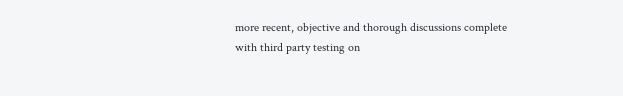more recent, objective and thorough discussions complete with third party testing on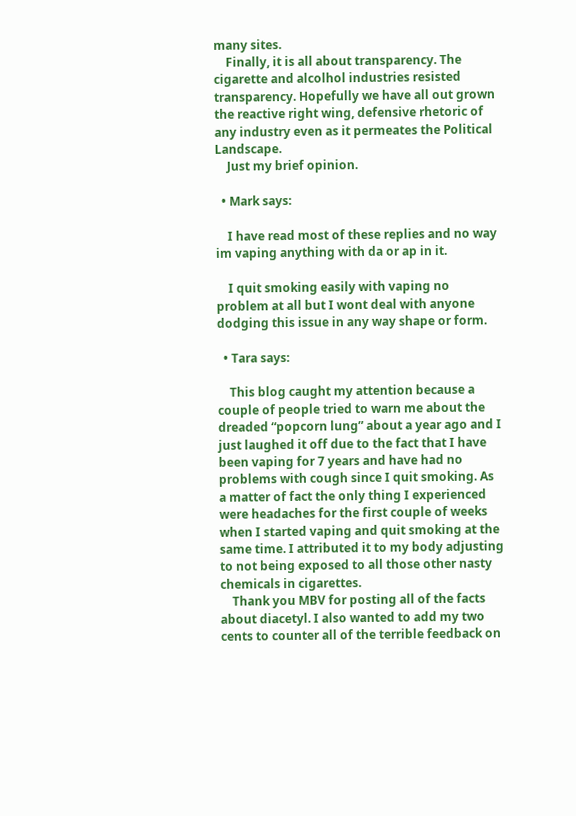many sites.
    Finally, it is all about transparency. The cigarette and alcolhol industries resisted transparency. Hopefully we have all out grown the reactive right wing, defensive rhetoric of any industry even as it permeates the Political Landscape.
    Just my brief opinion.

  • Mark says:

    I have read most of these replies and no way im vaping anything with da or ap in it.

    I quit smoking easily with vaping no problem at all but I wont deal with anyone dodging this issue in any way shape or form.

  • Tara says:

    This blog caught my attention because a couple of people tried to warn me about the dreaded “popcorn lung” about a year ago and I just laughed it off due to the fact that I have been vaping for 7 years and have had no problems with cough since I quit smoking. As a matter of fact the only thing I experienced were headaches for the first couple of weeks when I started vaping and quit smoking at the same time. I attributed it to my body adjusting to not being exposed to all those other nasty chemicals in cigarettes.
    Thank you MBV for posting all of the facts about diacetyl. I also wanted to add my two cents to counter all of the terrible feedback on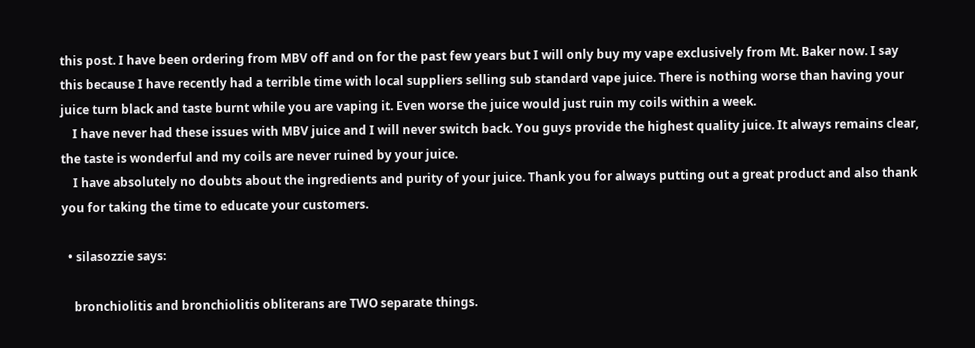this post. I have been ordering from MBV off and on for the past few years but I will only buy my vape exclusively from Mt. Baker now. I say this because I have recently had a terrible time with local suppliers selling sub standard vape juice. There is nothing worse than having your juice turn black and taste burnt while you are vaping it. Even worse the juice would just ruin my coils within a week.
    I have never had these issues with MBV juice and I will never switch back. You guys provide the highest quality juice. It always remains clear, the taste is wonderful and my coils are never ruined by your juice.
    I have absolutely no doubts about the ingredients and purity of your juice. Thank you for always putting out a great product and also thank you for taking the time to educate your customers.

  • silasozzie says:

    bronchiolitis and bronchiolitis obliterans are TWO separate things.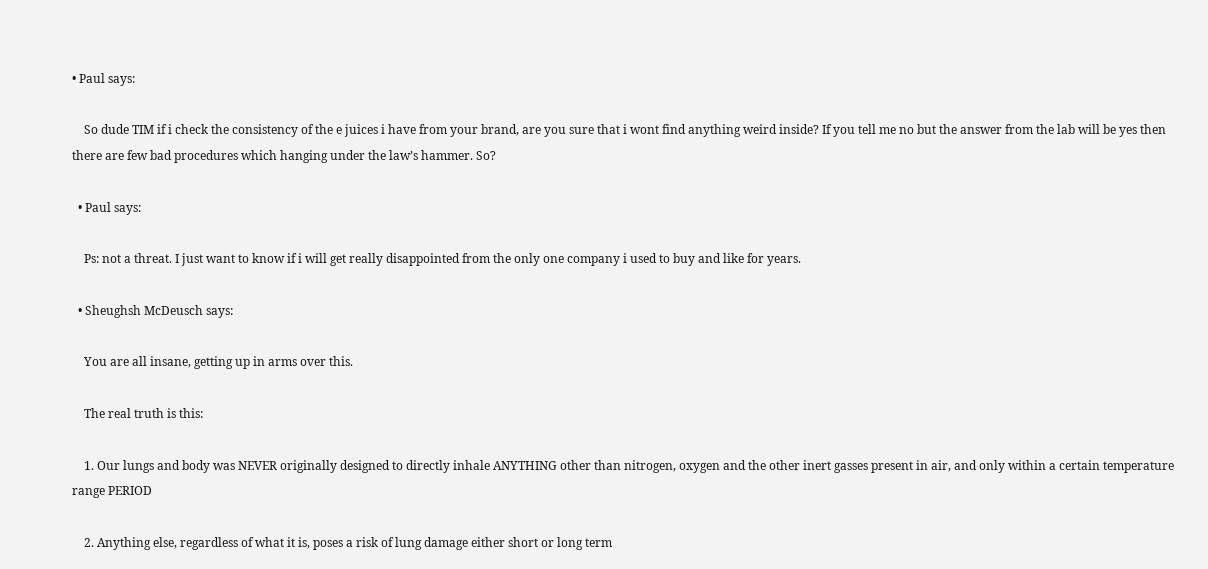• Paul says:

    So dude TIM if i check the consistency of the e juices i have from your brand, are you sure that i wont find anything weird inside? If you tell me no but the answer from the lab will be yes then there are few bad procedures which hanging under the law’s hammer. So?

  • Paul says:

    Ps: not a threat. I just want to know if i will get really disappointed from the only one company i used to buy and like for years.

  • Sheughsh McDeusch says:

    You are all insane, getting up in arms over this.

    The real truth is this:

    1. Our lungs and body was NEVER originally designed to directly inhale ANYTHING other than nitrogen, oxygen and the other inert gasses present in air, and only within a certain temperature range PERIOD

    2. Anything else, regardless of what it is, poses a risk of lung damage either short or long term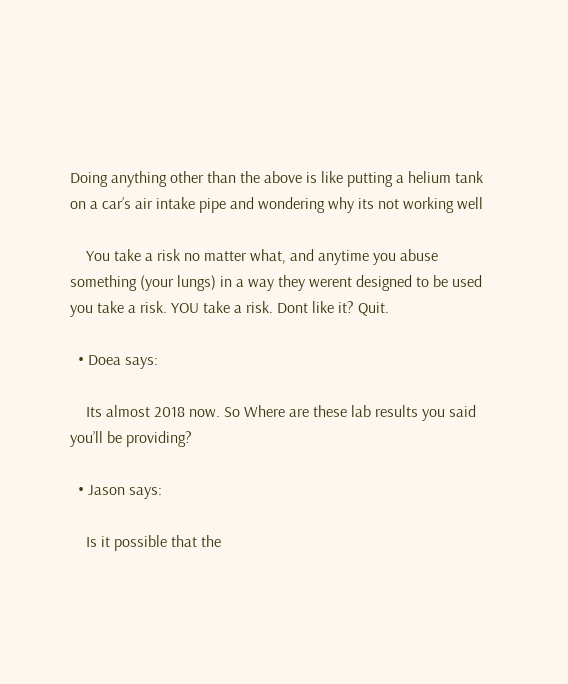Doing anything other than the above is like putting a helium tank on a car’s air intake pipe and wondering why its not working well

    You take a risk no matter what, and anytime you abuse something (your lungs) in a way they werent designed to be used you take a risk. YOU take a risk. Dont like it? Quit.

  • Doea says:

    Its almost 2018 now. So Where are these lab results you said you’ll be providing?

  • Jason says:

    Is it possible that the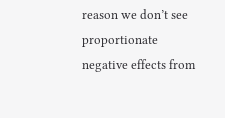reason we don’t see proportionate negative effects from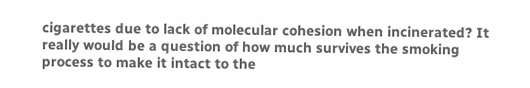cigarettes due to lack of molecular cohesion when incinerated? It really would be a question of how much survives the smoking process to make it intact to the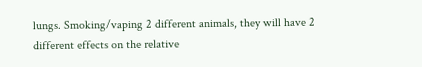lungs. Smoking/vaping 2 different animals, they will have 2 different effects on the relative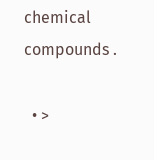chemical compounds .

  • >